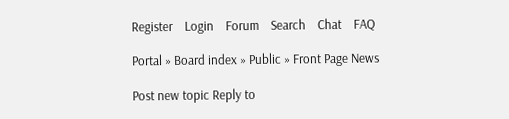Register    Login    Forum    Search    Chat    FAQ

Portal » Board index » Public » Front Page News

Post new topic Reply to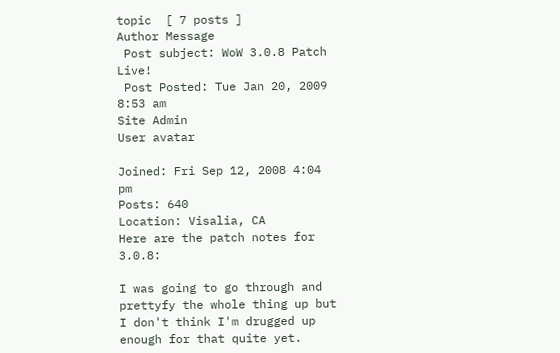topic  [ 7 posts ]
Author Message
 Post subject: WoW 3.0.8 Patch Live!
 Post Posted: Tue Jan 20, 2009 8:53 am
Site Admin
User avatar

Joined: Fri Sep 12, 2008 4:04 pm
Posts: 640
Location: Visalia, CA
Here are the patch notes for 3.0.8:

I was going to go through and prettyfy the whole thing up but I don't think I'm drugged up enough for that quite yet.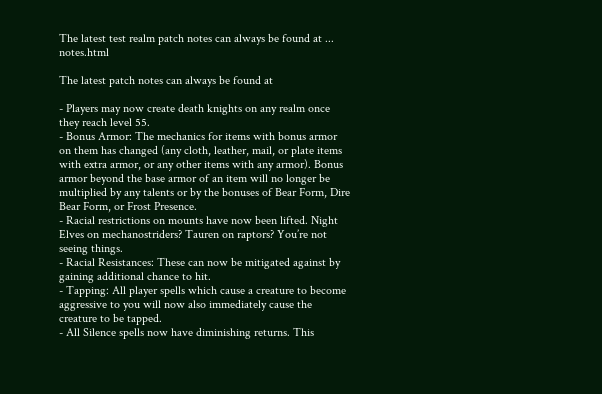The latest test realm patch notes can always be found at ... notes.html

The latest patch notes can always be found at

- Players may now create death knights on any realm once they reach level 55.
- Bonus Armor: The mechanics for items with bonus armor on them has changed (any cloth, leather, mail, or plate items with extra armor, or any other items with any armor). Bonus armor beyond the base armor of an item will no longer be multiplied by any talents or by the bonuses of Bear Form, Dire Bear Form, or Frost Presence.
- Racial restrictions on mounts have now been lifted. Night Elves on mechanostriders? Tauren on raptors? You’re not seeing things.
- Racial Resistances: These can now be mitigated against by gaining additional chance to hit.
- Tapping: All player spells which cause a creature to become aggressive to you will now also immediately cause the creature to be tapped.
- All Silence spells now have diminishing returns. This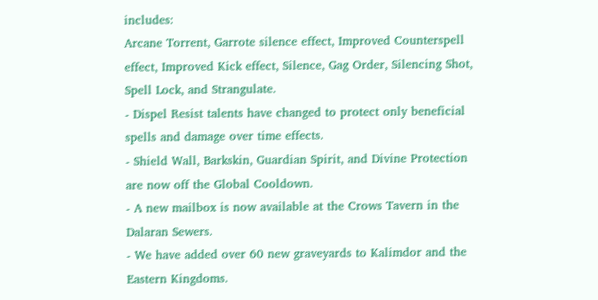includes:
Arcane Torrent, Garrote silence effect, Improved Counterspell effect, Improved Kick effect, Silence, Gag Order, Silencing Shot, Spell Lock, and Strangulate.
- Dispel Resist talents have changed to protect only beneficial spells and damage over time effects.
- Shield Wall, Barkskin, Guardian Spirit, and Divine Protection are now off the Global Cooldown.
- A new mailbox is now available at the Crows Tavern in the Dalaran Sewers.
- We have added over 60 new graveyards to Kalimdor and the Eastern Kingdoms.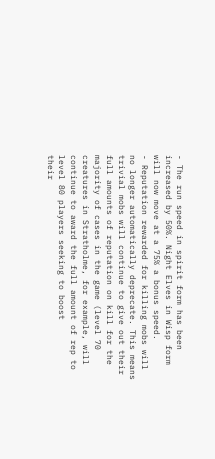- The run speed in spirit form has been increased by 50%. Night Elves in Wisp form will now move at a 75% a bonus speed.
- Reputation rewarded for killing mobs will no longer automatically deprecate. This means trivial mobs will continue to give out their full amounts of reputation on kill for the majority of cases in the game (level 70 creatures in Stratholme, for example, will continue to award the full amount of rep to level 80 players seeking to boost
their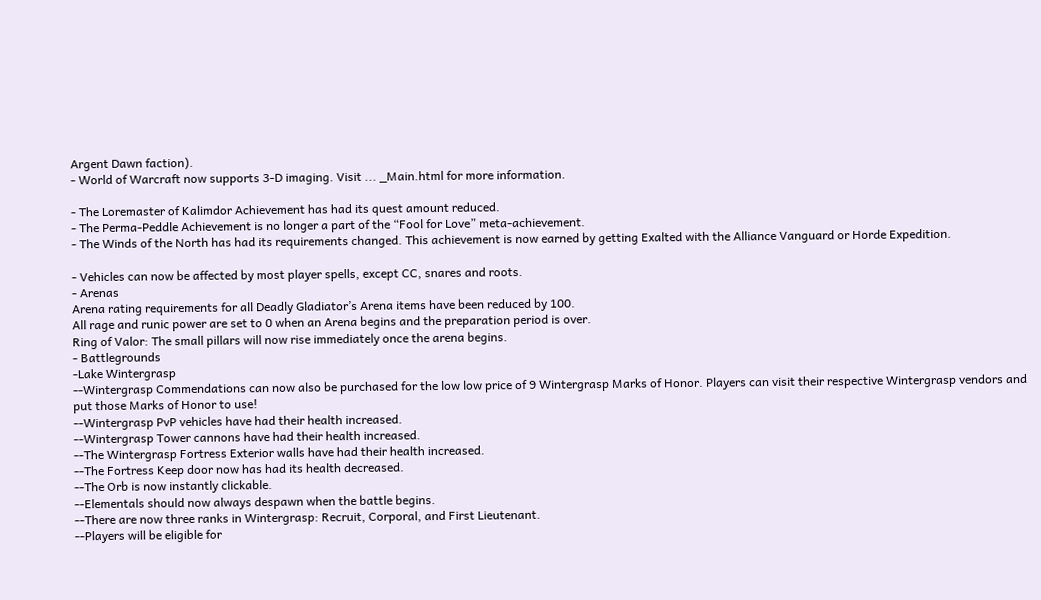Argent Dawn faction).
- World of Warcraft now supports 3-D imaging. Visit ... _Main.html for more information.

- The Loremaster of Kalimdor Achievement has had its quest amount reduced.
- The Perma-Peddle Achievement is no longer a part of the “Fool for Love” meta-achievement.
- The Winds of the North has had its requirements changed. This achievement is now earned by getting Exalted with the Alliance Vanguard or Horde Expedition.

- Vehicles can now be affected by most player spells, except CC, snares and roots.
- Arenas
Arena rating requirements for all Deadly Gladiator’s Arena items have been reduced by 100.
All rage and runic power are set to 0 when an Arena begins and the preparation period is over.
Ring of Valor: The small pillars will now rise immediately once the arena begins.
- Battlegrounds
-Lake Wintergrasp
--Wintergrasp Commendations can now also be purchased for the low low price of 9 Wintergrasp Marks of Honor. Players can visit their respective Wintergrasp vendors and put those Marks of Honor to use!
--Wintergrasp PvP vehicles have had their health increased.
--Wintergrasp Tower cannons have had their health increased.
--The Wintergrasp Fortress Exterior walls have had their health increased.
--The Fortress Keep door now has had its health decreased.
--The Orb is now instantly clickable.
--Elementals should now always despawn when the battle begins.
--There are now three ranks in Wintergrasp: Recruit, Corporal, and First Lieutenant.
--Players will be eligible for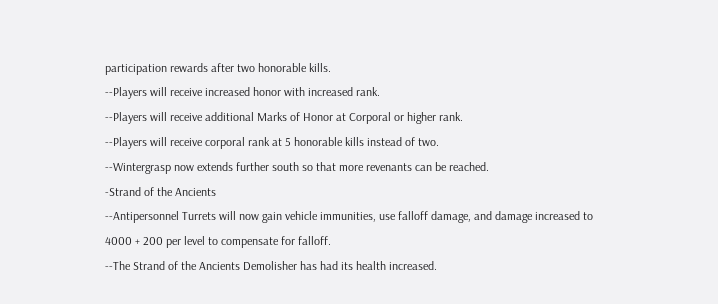participation rewards after two honorable kills.
--Players will receive increased honor with increased rank.
--Players will receive additional Marks of Honor at Corporal or higher rank.
--Players will receive corporal rank at 5 honorable kills instead of two.
--Wintergrasp now extends further south so that more revenants can be reached.
-Strand of the Ancients
--Antipersonnel Turrets will now gain vehicle immunities, use falloff damage, and damage increased to 4000 + 200 per level to compensate for falloff.
--The Strand of the Ancients Demolisher has had its health increased.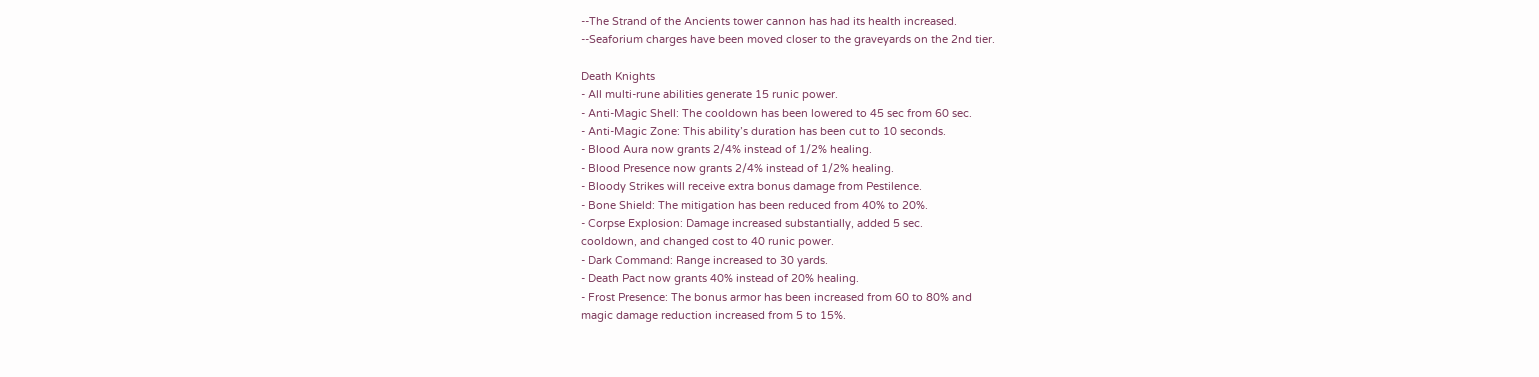--The Strand of the Ancients tower cannon has had its health increased.
--Seaforium charges have been moved closer to the graveyards on the 2nd tier.

Death Knights
- All multi-rune abilities generate 15 runic power.
- Anti-Magic Shell: The cooldown has been lowered to 45 sec from 60 sec.
- Anti-Magic Zone: This ability’s duration has been cut to 10 seconds.
- Blood Aura now grants 2/4% instead of 1/2% healing.
- Blood Presence now grants 2/4% instead of 1/2% healing.
- Bloody Strikes will receive extra bonus damage from Pestilence.
- Bone Shield: The mitigation has been reduced from 40% to 20%.
- Corpse Explosion: Damage increased substantially, added 5 sec.
cooldown, and changed cost to 40 runic power.
- Dark Command: Range increased to 30 yards.
- Death Pact now grants 40% instead of 20% healing.
- Frost Presence: The bonus armor has been increased from 60 to 80% and
magic damage reduction increased from 5 to 15%.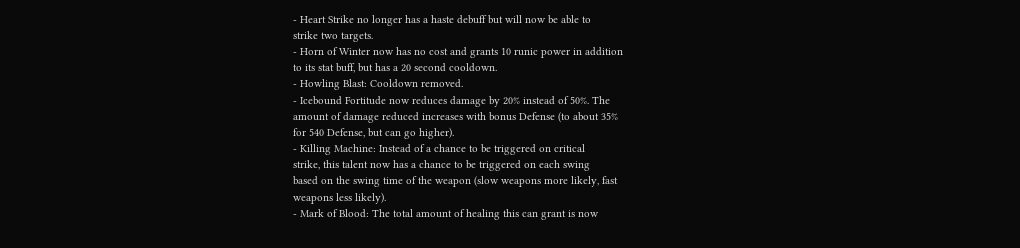- Heart Strike no longer has a haste debuff but will now be able to
strike two targets.
- Horn of Winter now has no cost and grants 10 runic power in addition
to its stat buff, but has a 20 second cooldown.
- Howling Blast: Cooldown removed.
- Icebound Fortitude now reduces damage by 20% instead of 50%. The
amount of damage reduced increases with bonus Defense (to about 35%
for 540 Defense, but can go higher).
- Killing Machine: Instead of a chance to be triggered on critical
strike, this talent now has a chance to be triggered on each swing
based on the swing time of the weapon (slow weapons more likely, fast
weapons less likely).
- Mark of Blood: The total amount of healing this can grant is now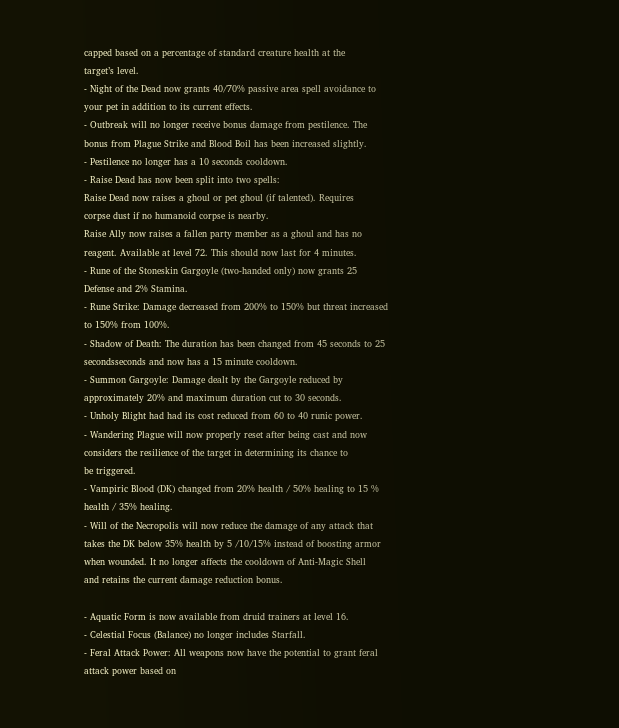capped based on a percentage of standard creature health at the
target’s level.
- Night of the Dead now grants 40/70% passive area spell avoidance to
your pet in addition to its current effects.
- Outbreak will no longer receive bonus damage from pestilence. The
bonus from Plague Strike and Blood Boil has been increased slightly.
- Pestilence no longer has a 10 seconds cooldown.
- Raise Dead has now been split into two spells:
Raise Dead now raises a ghoul or pet ghoul (if talented). Requires
corpse dust if no humanoid corpse is nearby.
Raise Ally now raises a fallen party member as a ghoul and has no
reagent. Available at level 72. This should now last for 4 minutes.
- Rune of the Stoneskin Gargoyle (two-handed only) now grants 25
Defense and 2% Stamina.
- Rune Strike: Damage decreased from 200% to 150% but threat increased
to 150% from 100%.
- Shadow of Death: The duration has been changed from 45 seconds to 25
secondsseconds and now has a 15 minute cooldown.
- Summon Gargoyle: Damage dealt by the Gargoyle reduced by
approximately 20% and maximum duration cut to 30 seconds.
- Unholy Blight had had its cost reduced from 60 to 40 runic power.
- Wandering Plague will now properly reset after being cast and now
considers the resilience of the target in determining its chance to
be triggered.
- Vampiric Blood (DK) changed from 20% health / 50% healing to 15 %
health / 35% healing.
- Will of the Necropolis will now reduce the damage of any attack that
takes the DK below 35% health by 5 /10/15% instead of boosting armor
when wounded. It no longer affects the cooldown of Anti-Magic Shell
and retains the current damage reduction bonus.

- Aquatic Form is now available from druid trainers at level 16.
- Celestial Focus (Balance) no longer includes Starfall.
- Feral Attack Power: All weapons now have the potential to grant feral
attack power based on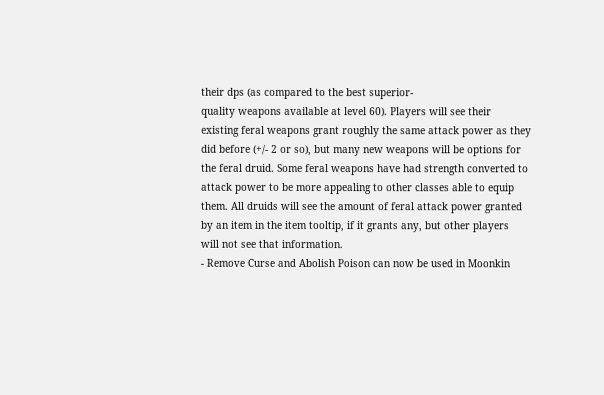their dps (as compared to the best superior-
quality weapons available at level 60). Players will see their
existing feral weapons grant roughly the same attack power as they
did before (+/- 2 or so), but many new weapons will be options for
the feral druid. Some feral weapons have had strength converted to
attack power to be more appealing to other classes able to equip
them. All druids will see the amount of feral attack power granted
by an item in the item tooltip, if it grants any, but other players
will not see that information.
- Remove Curse and Abolish Poison can now be used in Moonkin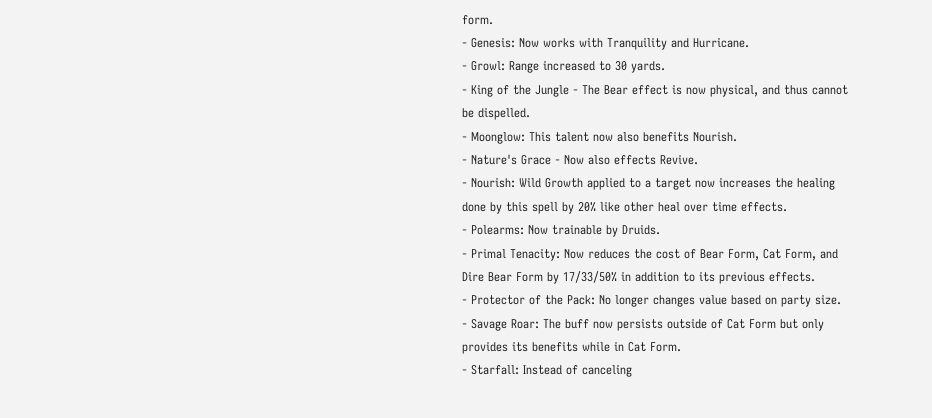form.
- Genesis: Now works with Tranquility and Hurricane.
- Growl: Range increased to 30 yards.
- King of the Jungle - The Bear effect is now physical, and thus cannot
be dispelled.
- Moonglow: This talent now also benefits Nourish.
- Nature's Grace - Now also effects Revive.
- Nourish: Wild Growth applied to a target now increases the healing
done by this spell by 20% like other heal over time effects.
- Polearms: Now trainable by Druids.
- Primal Tenacity: Now reduces the cost of Bear Form, Cat Form, and
Dire Bear Form by 17/33/50% in addition to its previous effects.
- Protector of the Pack: No longer changes value based on party size.
- Savage Roar: The buff now persists outside of Cat Form but only
provides its benefits while in Cat Form.
- Starfall: Instead of canceling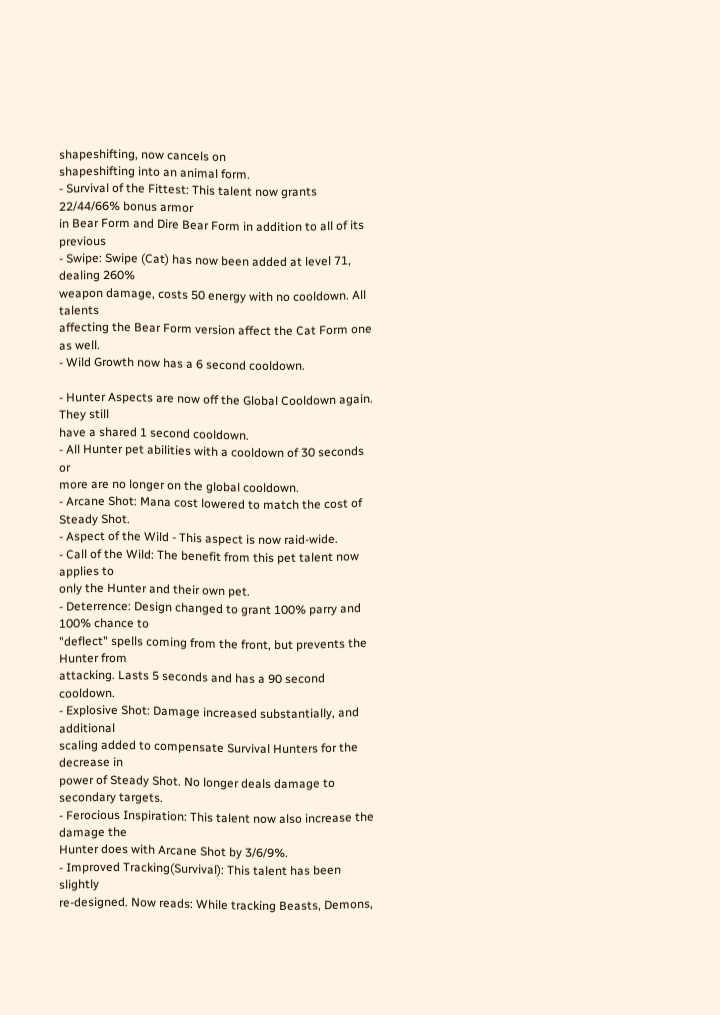shapeshifting, now cancels on
shapeshifting into an animal form.
- Survival of the Fittest: This talent now grants 22/44/66% bonus armor
in Bear Form and Dire Bear Form in addition to all of its previous
- Swipe: Swipe (Cat) has now been added at level 71, dealing 260%
weapon damage, costs 50 energy with no cooldown. All talents
affecting the Bear Form version affect the Cat Form one as well.
- Wild Growth now has a 6 second cooldown.

- Hunter Aspects are now off the Global Cooldown again. They still
have a shared 1 second cooldown.
- All Hunter pet abilities with a cooldown of 30 seconds or
more are no longer on the global cooldown.
- Arcane Shot: Mana cost lowered to match the cost of Steady Shot.
- Aspect of the Wild - This aspect is now raid-wide.
- Call of the Wild: The benefit from this pet talent now applies to
only the Hunter and their own pet.
- Deterrence: Design changed to grant 100% parry and 100% chance to
"deflect" spells coming from the front, but prevents the Hunter from
attacking. Lasts 5 seconds and has a 90 second cooldown.
- Explosive Shot: Damage increased substantially, and additional
scaling added to compensate Survival Hunters for the decrease in
power of Steady Shot. No longer deals damage to secondary targets.
- Ferocious Inspiration: This talent now also increase the damage the
Hunter does with Arcane Shot by 3/6/9%.
- Improved Tracking(Survival): This talent has been slightly
re-designed. Now reads: While tracking Beasts, Demons,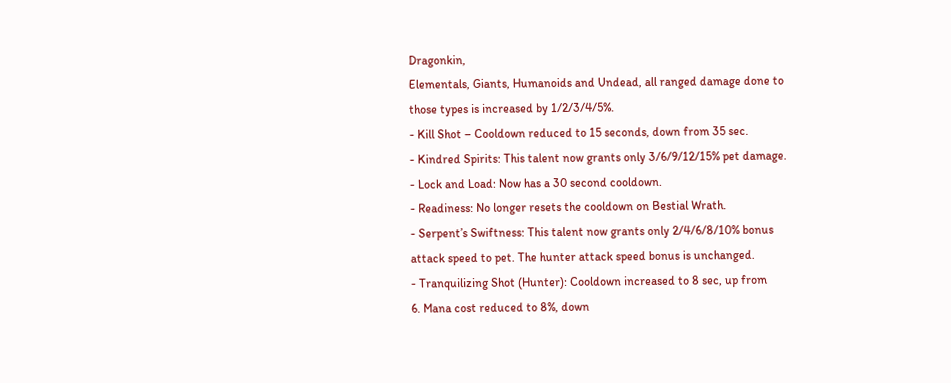Dragonkin,
Elementals, Giants, Humanoids and Undead, all ranged damage done to
those types is increased by 1/2/3/4/5%.
- Kill Shot – Cooldown reduced to 15 seconds, down from 35 sec.
- Kindred Spirits: This talent now grants only 3/6/9/12/15% pet damage.
- Lock and Load: Now has a 30 second cooldown.
- Readiness: No longer resets the cooldown on Bestial Wrath.
- Serpent’s Swiftness: This talent now grants only 2/4/6/8/10% bonus
attack speed to pet. The hunter attack speed bonus is unchanged.
- Tranquilizing Shot (Hunter): Cooldown increased to 8 sec, up from
6. Mana cost reduced to 8%, down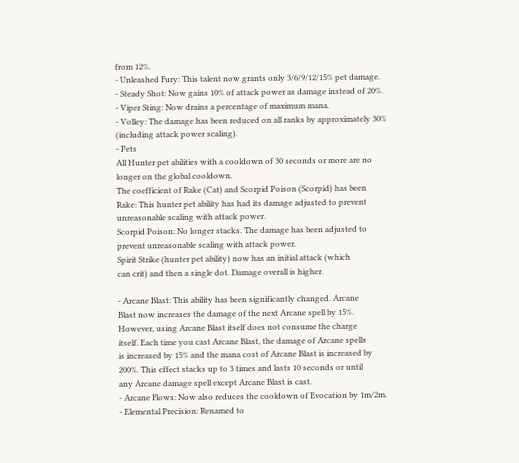from 12%.
- Unleashed Fury: This talent now grants only 3/6/9/12/15% pet damage.
- Steady Shot: Now gains 10% of attack power as damage instead of 20%.
- Viper Sting: Now drains a percentage of maximum mana.
- Volley: The damage has been reduced on all ranks by approximately 30%
(including attack power scaling).
- Pets
All Hunter pet abilities with a cooldown of 30 seconds or more are no
longer on the global cooldown.
The coefficient of Rake (Cat) and Scorpid Poison (Scorpid) has been
Rake: This hunter pet ability has had its damage adjusted to prevent
unreasonable scaling with attack power.
Scorpid Poison: No longer stacks. The damage has been adjusted to
prevent unreasonable scaling with attack power.
Spirit Strike (hunter pet ability) now has an initial attack (which
can crit) and then a single dot. Damage overall is higher.

- Arcane Blast: This ability has been significantly changed. Arcane
Blast now increases the damage of the next Arcane spell by 15%.
However, using Arcane Blast itself does not consume the charge
itself. Each time you cast Arcane Blast, the damage of Arcane spells
is increased by 15% and the mana cost of Arcane Blast is increased by
200%. This effect stacks up to 3 times and lasts 10 seconds or until
any Arcane damage spell except Arcane Blast is cast.
- Arcane Flows: Now also reduces the cooldown of Evocation by 1m/2m.
- Elemental Precision: Renamed to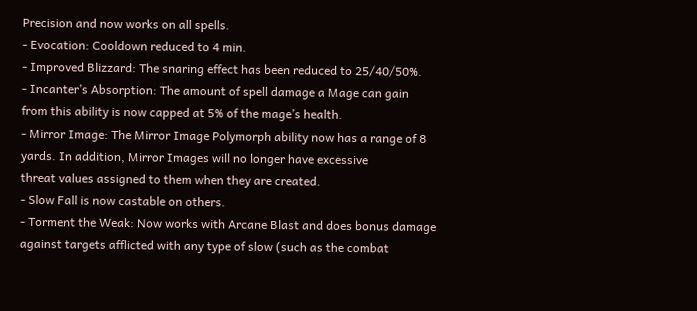Precision and now works on all spells.
- Evocation: Cooldown reduced to 4 min.
- Improved Blizzard: The snaring effect has been reduced to 25/40/50%.
- Incanter’s Absorption: The amount of spell damage a Mage can gain
from this ability is now capped at 5% of the mage’s health.
- Mirror Image: The Mirror Image Polymorph ability now has a range of 8
yards. In addition, Mirror Images will no longer have excessive
threat values assigned to them when they are created.
- Slow Fall is now castable on others.
- Torment the Weak: Now works with Arcane Blast and does bonus damage
against targets afflicted with any type of slow (such as the combat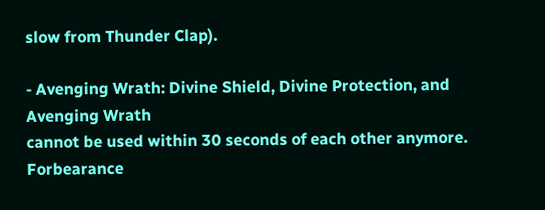slow from Thunder Clap).

- Avenging Wrath: Divine Shield, Divine Protection, and Avenging Wrath
cannot be used within 30 seconds of each other anymore. Forbearance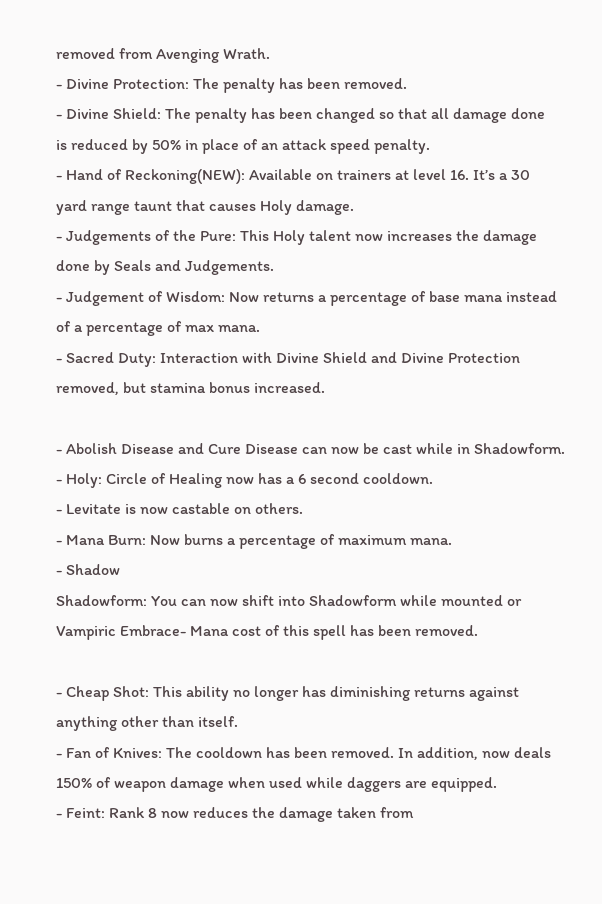removed from Avenging Wrath.
- Divine Protection: The penalty has been removed.
- Divine Shield: The penalty has been changed so that all damage done
is reduced by 50% in place of an attack speed penalty.
- Hand of Reckoning(NEW): Available on trainers at level 16. It’s a 30
yard range taunt that causes Holy damage.
- Judgements of the Pure: This Holy talent now increases the damage
done by Seals and Judgements.
- Judgement of Wisdom: Now returns a percentage of base mana instead
of a percentage of max mana.
- Sacred Duty: Interaction with Divine Shield and Divine Protection
removed, but stamina bonus increased.

- Abolish Disease and Cure Disease can now be cast while in Shadowform.
- Holy: Circle of Healing now has a 6 second cooldown.
- Levitate is now castable on others.
- Mana Burn: Now burns a percentage of maximum mana.
- Shadow
Shadowform: You can now shift into Shadowform while mounted or
Vampiric Embrace- Mana cost of this spell has been removed.

- Cheap Shot: This ability no longer has diminishing returns against
anything other than itself.
- Fan of Knives: The cooldown has been removed. In addition, now deals
150% of weapon damage when used while daggers are equipped.
- Feint: Rank 8 now reduces the damage taken from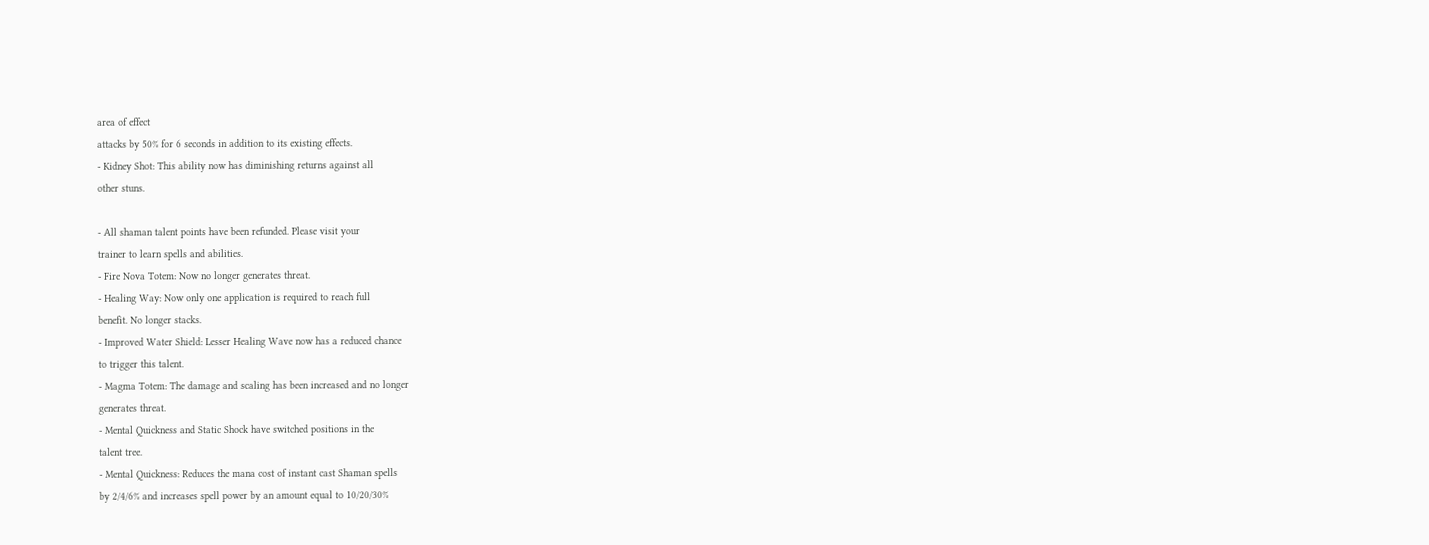area of effect
attacks by 50% for 6 seconds in addition to its existing effects.
- Kidney Shot: This ability now has diminishing returns against all
other stuns.

- All shaman talent points have been refunded. Please visit your
trainer to learn spells and abilities.
- Fire Nova Totem: Now no longer generates threat.
- Healing Way: Now only one application is required to reach full
benefit. No longer stacks.
- Improved Water Shield: Lesser Healing Wave now has a reduced chance
to trigger this talent.
- Magma Totem: The damage and scaling has been increased and no longer
generates threat.
- Mental Quickness and Static Shock have switched positions in the
talent tree.
- Mental Quickness: Reduces the mana cost of instant cast Shaman spells
by 2/4/6% and increases spell power by an amount equal to 10/20/30%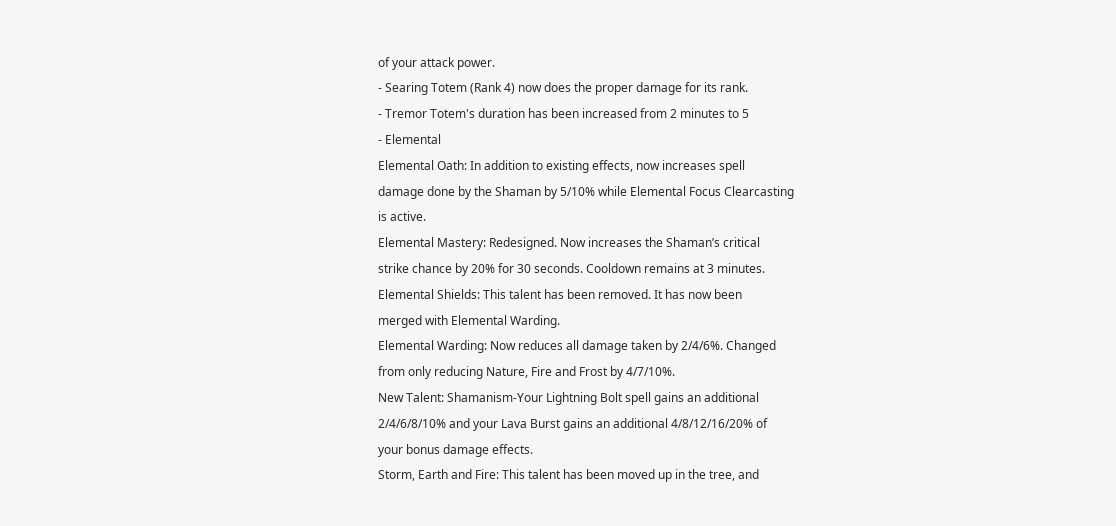of your attack power.
- Searing Totem (Rank 4) now does the proper damage for its rank.
- Tremor Totem's duration has been increased from 2 minutes to 5
- Elemental
Elemental Oath: In addition to existing effects, now increases spell
damage done by the Shaman by 5/10% while Elemental Focus Clearcasting
is active.
Elemental Mastery: Redesigned. Now increases the Shaman’s critical
strike chance by 20% for 30 seconds. Cooldown remains at 3 minutes.
Elemental Shields: This talent has been removed. It has now been
merged with Elemental Warding.
Elemental Warding: Now reduces all damage taken by 2/4/6%. Changed
from only reducing Nature, Fire and Frost by 4/7/10%.
New Talent: Shamanism-Your Lightning Bolt spell gains an additional
2/4/6/8/10% and your Lava Burst gains an additional 4/8/12/16/20% of
your bonus damage effects.
Storm, Earth and Fire: This talent has been moved up in the tree, and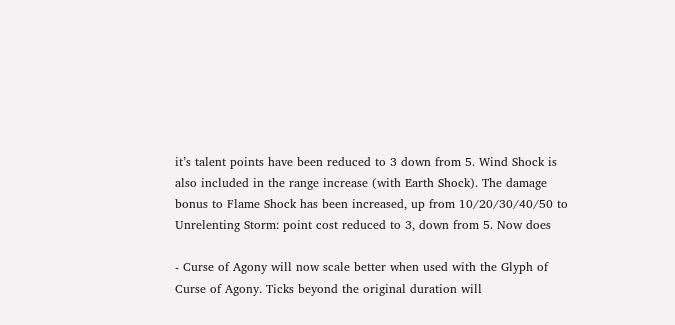it’s talent points have been reduced to 3 down from 5. Wind Shock is
also included in the range increase (with Earth Shock). The damage
bonus to Flame Shock has been increased, up from 10/20/30/40/50 to
Unrelenting Storm: point cost reduced to 3, down from 5. Now does

- Curse of Agony will now scale better when used with the Glyph of
Curse of Agony. Ticks beyond the original duration will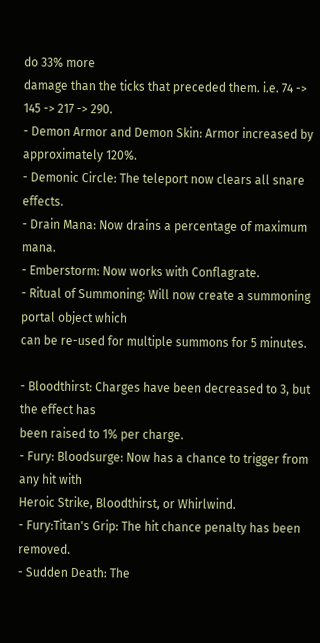do 33% more
damage than the ticks that preceded them. i.e. 74 -> 145 -> 217 -> 290.
- Demon Armor and Demon Skin: Armor increased by approximately 120%.
- Demonic Circle: The teleport now clears all snare effects.
- Drain Mana: Now drains a percentage of maximum mana.
- Emberstorm: Now works with Conflagrate.
- Ritual of Summoning: Will now create a summoning portal object which
can be re-used for multiple summons for 5 minutes.

- Bloodthirst: Charges have been decreased to 3, but the effect has
been raised to 1% per charge.
- Fury: Bloodsurge: Now has a chance to trigger from any hit with
Heroic Strike, Bloodthirst, or Whirlwind.
- Fury:Titan's Grip: The hit chance penalty has been removed.
- Sudden Death: The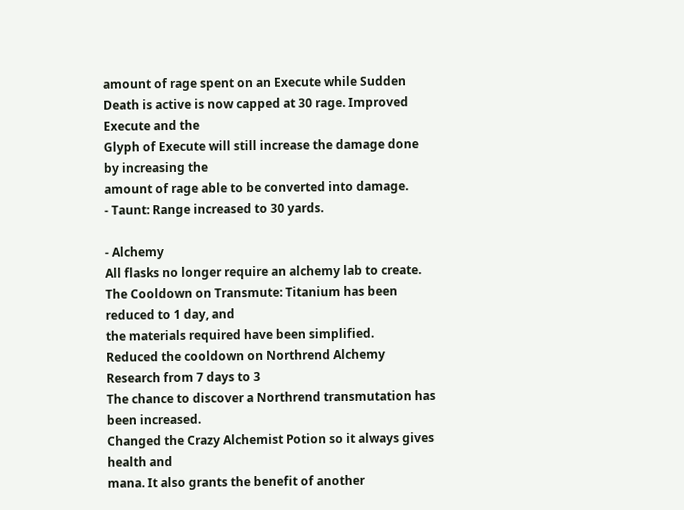amount of rage spent on an Execute while Sudden
Death is active is now capped at 30 rage. Improved Execute and the
Glyph of Execute will still increase the damage done by increasing the
amount of rage able to be converted into damage.
- Taunt: Range increased to 30 yards.

- Alchemy
All flasks no longer require an alchemy lab to create.
The Cooldown on Transmute: Titanium has been reduced to 1 day, and
the materials required have been simplified.
Reduced the cooldown on Northrend Alchemy Research from 7 days to 3
The chance to discover a Northrend transmutation has been increased.
Changed the Crazy Alchemist Potion so it always gives health and
mana. It also grants the benefit of another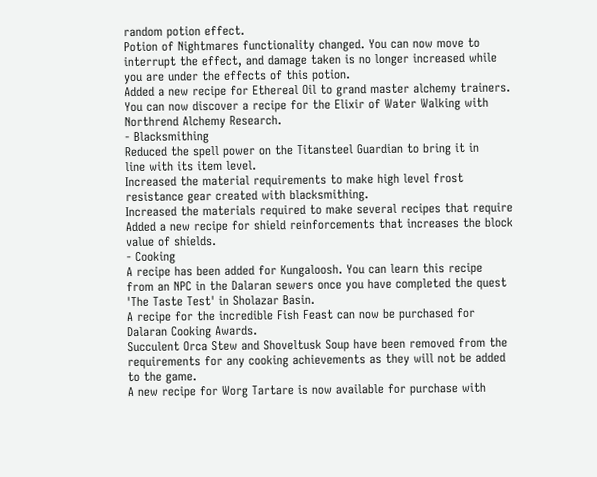random potion effect.
Potion of Nightmares functionality changed. You can now move to
interrupt the effect, and damage taken is no longer increased while
you are under the effects of this potion.
Added a new recipe for Ethereal Oil to grand master alchemy trainers.
You can now discover a recipe for the Elixir of Water Walking with
Northrend Alchemy Research.
- Blacksmithing
Reduced the spell power on the Titansteel Guardian to bring it in
line with its item level.
Increased the material requirements to make high level frost
resistance gear created with blacksmithing.
Increased the materials required to make several recipes that require
Added a new recipe for shield reinforcements that increases the block
value of shields.
- Cooking
A recipe has been added for Kungaloosh. You can learn this recipe
from an NPC in the Dalaran sewers once you have completed the quest
'The Taste Test' in Sholazar Basin.
A recipe for the incredible Fish Feast can now be purchased for
Dalaran Cooking Awards.
Succulent Orca Stew and Shoveltusk Soup have been removed from the
requirements for any cooking achievements as they will not be added
to the game.
A new recipe for Worg Tartare is now available for purchase with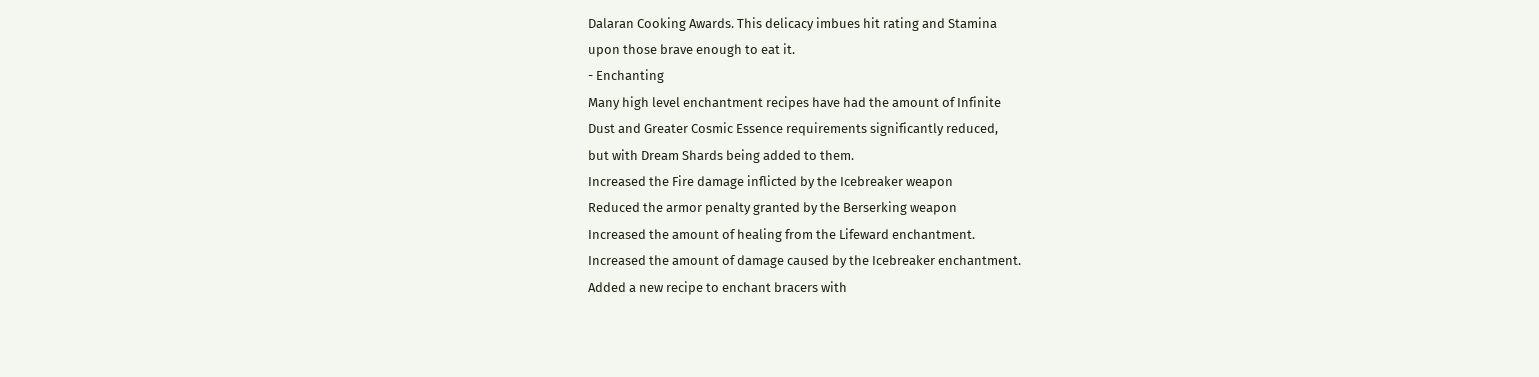Dalaran Cooking Awards. This delicacy imbues hit rating and Stamina
upon those brave enough to eat it.
- Enchanting
Many high level enchantment recipes have had the amount of Infinite
Dust and Greater Cosmic Essence requirements significantly reduced,
but with Dream Shards being added to them.
Increased the Fire damage inflicted by the Icebreaker weapon
Reduced the armor penalty granted by the Berserking weapon
Increased the amount of healing from the Lifeward enchantment.
Increased the amount of damage caused by the Icebreaker enchantment.
Added a new recipe to enchant bracers with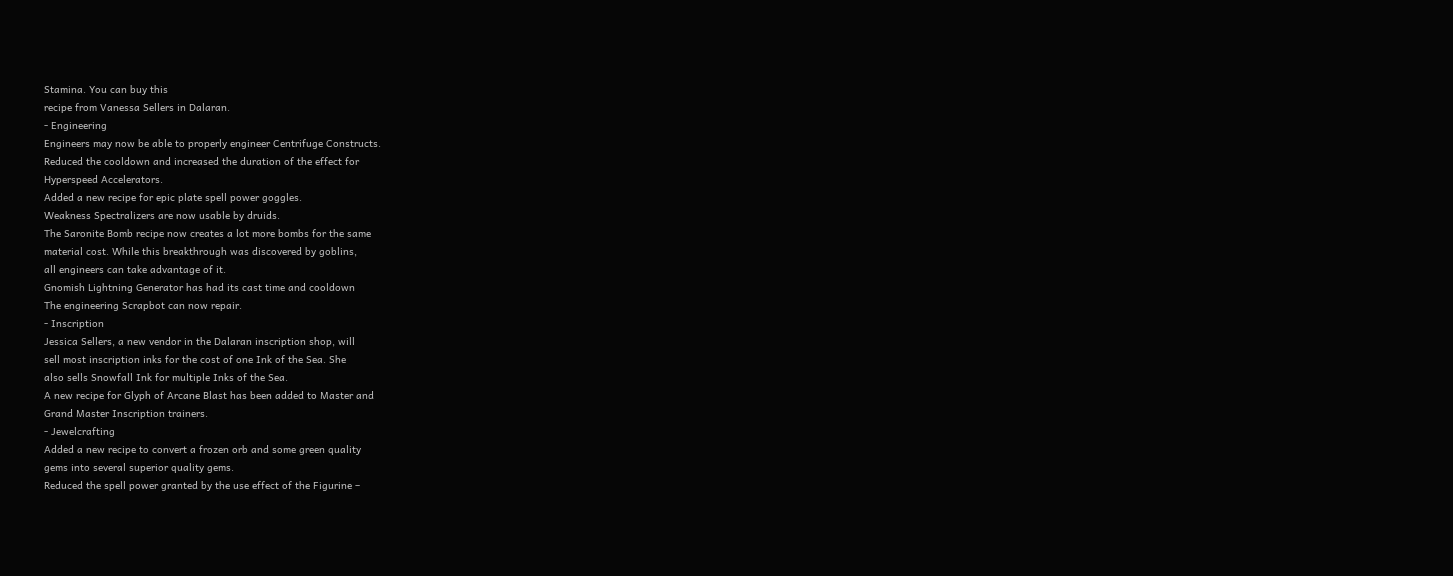Stamina. You can buy this
recipe from Vanessa Sellers in Dalaran.
- Engineering
Engineers may now be able to properly engineer Centrifuge Constructs.
Reduced the cooldown and increased the duration of the effect for
Hyperspeed Accelerators.
Added a new recipe for epic plate spell power goggles.
Weakness Spectralizers are now usable by druids.
The Saronite Bomb recipe now creates a lot more bombs for the same
material cost. While this breakthrough was discovered by goblins,
all engineers can take advantage of it.
Gnomish Lightning Generator has had its cast time and cooldown
The engineering Scrapbot can now repair.
- Inscription
Jessica Sellers, a new vendor in the Dalaran inscription shop, will
sell most inscription inks for the cost of one Ink of the Sea. She
also sells Snowfall Ink for multiple Inks of the Sea.
A new recipe for Glyph of Arcane Blast has been added to Master and
Grand Master Inscription trainers.
- Jewelcrafting
Added a new recipe to convert a frozen orb and some green quality
gems into several superior quality gems.
Reduced the spell power granted by the use effect of the Figurine –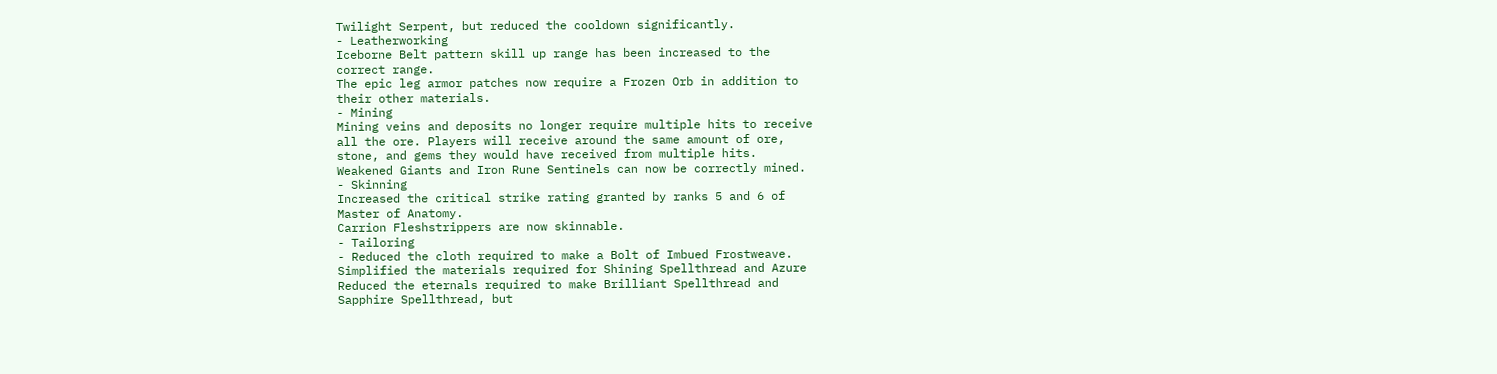Twilight Serpent, but reduced the cooldown significantly.
- Leatherworking
Iceborne Belt pattern skill up range has been increased to the
correct range.
The epic leg armor patches now require a Frozen Orb in addition to
their other materials.
- Mining
Mining veins and deposits no longer require multiple hits to receive
all the ore. Players will receive around the same amount of ore,
stone, and gems they would have received from multiple hits.
Weakened Giants and Iron Rune Sentinels can now be correctly mined.
- Skinning
Increased the critical strike rating granted by ranks 5 and 6 of
Master of Anatomy.
Carrion Fleshstrippers are now skinnable.
- Tailoring
- Reduced the cloth required to make a Bolt of Imbued Frostweave.
Simplified the materials required for Shining Spellthread and Azure
Reduced the eternals required to make Brilliant Spellthread and
Sapphire Spellthread, but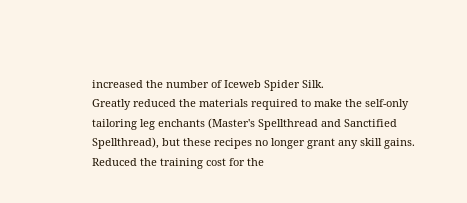increased the number of Iceweb Spider Silk.
Greatly reduced the materials required to make the self-only
tailoring leg enchants (Master's Spellthread and Sanctified
Spellthread), but these recipes no longer grant any skill gains.
Reduced the training cost for the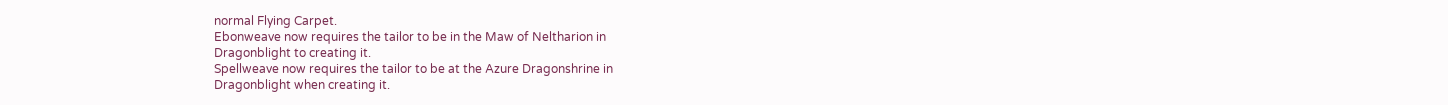normal Flying Carpet.
Ebonweave now requires the tailor to be in the Maw of Neltharion in
Dragonblight to creating it.
Spellweave now requires the tailor to be at the Azure Dragonshrine in
Dragonblight when creating it.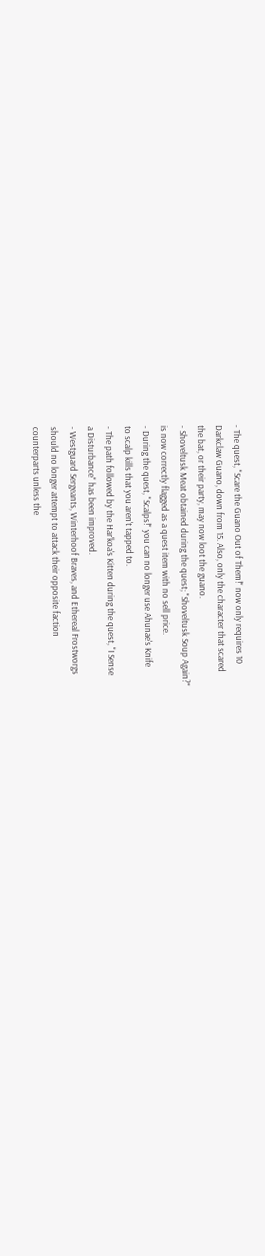- The quest, "Scare the Guano Out of Them!" now only requires 10
Darkclaw Guano, down from 15. Also, only the character that scared
the bat, or their party, may now loot the guano.
- Shoveltusk Meat obtained during the quest; "Shoveltusk Soup Again?"
is now correctly flagged as a quest item with no sell price.
- During the quest, "Scalps!" you can no longer use Ahunae's Knife
to scalp kills that you aren't tapped to.
- The path followed by the Har'koa's Kitten during the quest, "I Sense
a Disturbance" has been improved.
- Westguard Sergeants, Winterhoof Braves, and Ethereal Frostworgs
should no longer attempt to attack their opposite faction
counterparts unless the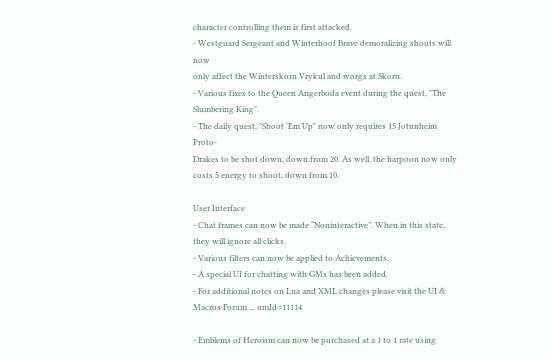character controlling them is first attacked.
- Westguard Sergeant and Winterhoof Brave demoralizing shouts will now
only affect the Winterskorn Vrykul and worgs at Skorn.
- Various fixes to the Queen Angerboda event during the quest, "The
Slumbering King".
- The daily quest, "Shoot 'Em Up" now only requires 15 Jotunheim Proto-
Drakes to be shot down, down from 20. As well, the harpoon now only
costs 5 energy to shoot, down from 10.

User Interface
- Chat frames can now be made “Noninteractive”. When in this state,
they will ignore all clicks.
- Various filters can now be applied to Achievements.
- A special UI for chatting with GMs has been added.
- For additional notes on Lua and XML changes please visit the UI &
Macros Forum ... umId=11114

- Emblems of Heroism can now be purchased at a 1 to 1 rate using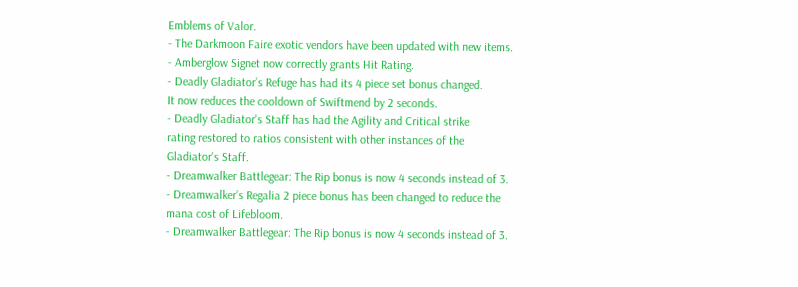Emblems of Valor.
- The Darkmoon Faire exotic vendors have been updated with new items.
- Amberglow Signet now correctly grants Hit Rating.
- Deadly Gladiator’s Refuge has had its 4 piece set bonus changed.
It now reduces the cooldown of Swiftmend by 2 seconds.
- Deadly Gladiator's Staff has had the Agility and Critical strike
rating restored to ratios consistent with other instances of the
Gladiator's Staff.
- Dreamwalker Battlegear: The Rip bonus is now 4 seconds instead of 3.
- Dreamwalker’s Regalia 2 piece bonus has been changed to reduce the
mana cost of Lifebloom.
- Dreamwalker Battlegear: The Rip bonus is now 4 seconds instead of 3.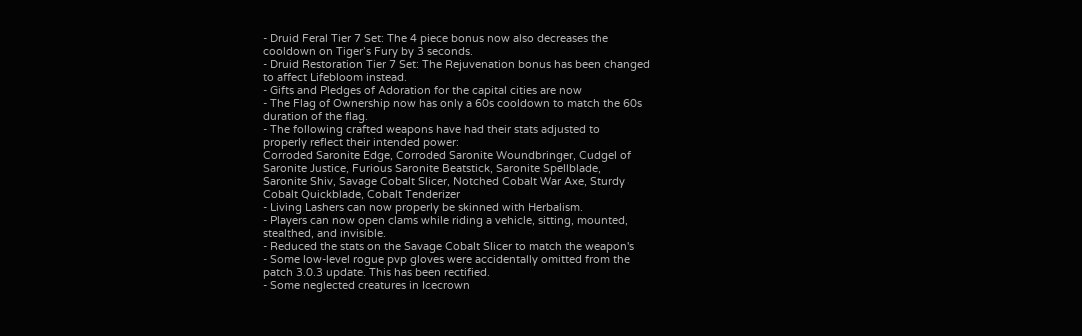- Druid Feral Tier 7 Set: The 4 piece bonus now also decreases the
cooldown on Tiger’s Fury by 3 seconds.
- Druid Restoration Tier 7 Set: The Rejuvenation bonus has been changed
to affect Lifebloom instead.
- Gifts and Pledges of Adoration for the capital cities are now
- The Flag of Ownership now has only a 60s cooldown to match the 60s
duration of the flag.
- The following crafted weapons have had their stats adjusted to
properly reflect their intended power:
Corroded Saronite Edge, Corroded Saronite Woundbringer, Cudgel of
Saronite Justice, Furious Saronite Beatstick, Saronite Spellblade,
Saronite Shiv, Savage Cobalt Slicer, Notched Cobalt War Axe, Sturdy
Cobalt Quickblade, Cobalt Tenderizer
- Living Lashers can now properly be skinned with Herbalism.
- Players can now open clams while riding a vehicle, sitting, mounted,
stealthed, and invisible.
- Reduced the stats on the Savage Cobalt Slicer to match the weapon's
- Some low-level rogue pvp gloves were accidentally omitted from the
patch 3.0.3 update. This has been rectified.
- Some neglected creatures in Icecrown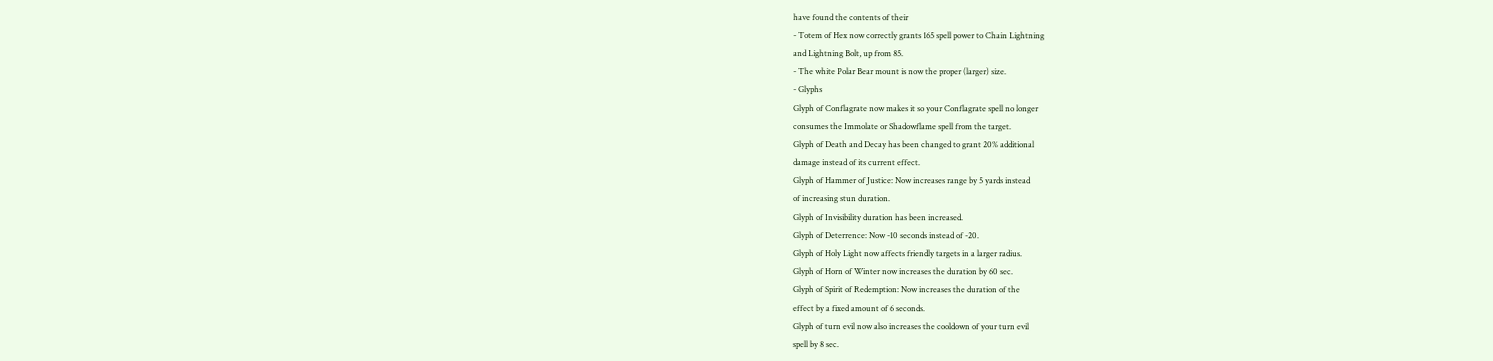have found the contents of their
- Totem of Hex now correctly grants 165 spell power to Chain Lightning
and Lightning Bolt, up from 85.
- The white Polar Bear mount is now the proper (larger) size.
- Glyphs
Glyph of Conflagrate now makes it so your Conflagrate spell no longer
consumes the Immolate or Shadowflame spell from the target.
Glyph of Death and Decay has been changed to grant 20% additional
damage instead of its current effect.
Glyph of Hammer of Justice: Now increases range by 5 yards instead
of increasing stun duration.
Glyph of Invisibility duration has been increased.
Glyph of Deterrence: Now -10 seconds instead of -20.
Glyph of Holy Light now affects friendly targets in a larger radius.
Glyph of Horn of Winter now increases the duration by 60 sec.
Glyph of Spirit of Redemption: Now increases the duration of the
effect by a fixed amount of 6 seconds.
Glyph of turn evil now also increases the cooldown of your turn evil
spell by 8 sec.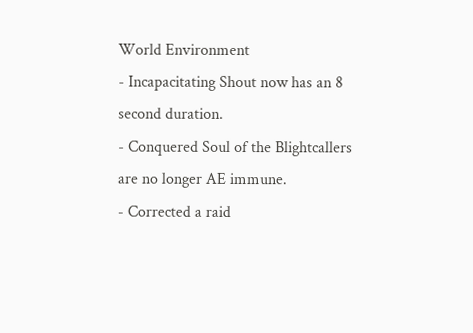World Environment
- Incapacitating Shout now has an 8 second duration.
- Conquered Soul of the Blightcallers are no longer AE immune.
- Corrected a raid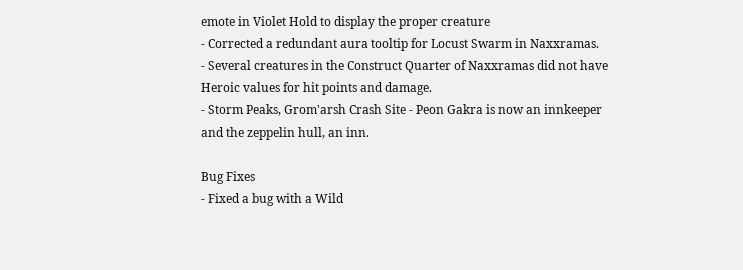emote in Violet Hold to display the proper creature
- Corrected a redundant aura tooltip for Locust Swarm in Naxxramas.
- Several creatures in the Construct Quarter of Naxxramas did not have
Heroic values for hit points and damage.
- Storm Peaks, Grom'arsh Crash Site - Peon Gakra is now an innkeeper
and the zeppelin hull, an inn.

Bug Fixes
- Fixed a bug with a Wild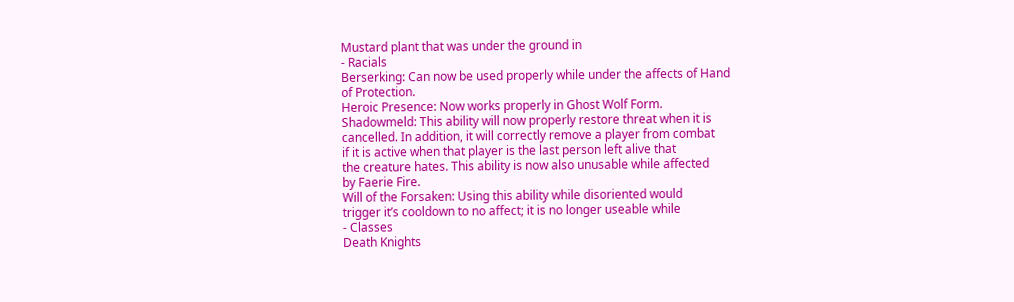Mustard plant that was under the ground in
- Racials
Berserking: Can now be used properly while under the affects of Hand
of Protection.
Heroic Presence: Now works properly in Ghost Wolf Form.
Shadowmeld: This ability will now properly restore threat when it is
cancelled. In addition, it will correctly remove a player from combat
if it is active when that player is the last person left alive that
the creature hates. This ability is now also unusable while affected
by Faerie Fire.
Will of the Forsaken: Using this ability while disoriented would
trigger it’s cooldown to no affect; it is no longer useable while
- Classes
Death Knights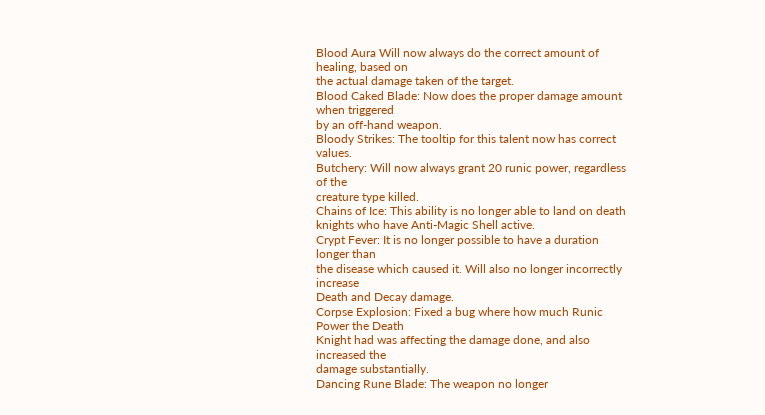Blood Aura Will now always do the correct amount of healing, based on
the actual damage taken of the target.
Blood Caked Blade: Now does the proper damage amount when triggered
by an off-hand weapon.
Bloody Strikes: The tooltip for this talent now has correct values.
Butchery: Will now always grant 20 runic power, regardless of the
creature type killed.
Chains of Ice: This ability is no longer able to land on death
knights who have Anti-Magic Shell active.
Crypt Fever: It is no longer possible to have a duration longer than
the disease which caused it. Will also no longer incorrectly increase
Death and Decay damage.
Corpse Explosion: Fixed a bug where how much Runic Power the Death
Knight had was affecting the damage done, and also increased the
damage substantially.
Dancing Rune Blade: The weapon no longer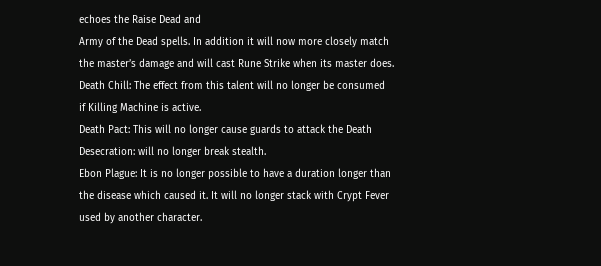echoes the Raise Dead and
Army of the Dead spells. In addition it will now more closely match
the master’s damage and will cast Rune Strike when its master does.
Death Chill: The effect from this talent will no longer be consumed
if Killing Machine is active.
Death Pact: This will no longer cause guards to attack the Death
Desecration: will no longer break stealth.
Ebon Plague: It is no longer possible to have a duration longer than
the disease which caused it. It will no longer stack with Crypt Fever
used by another character.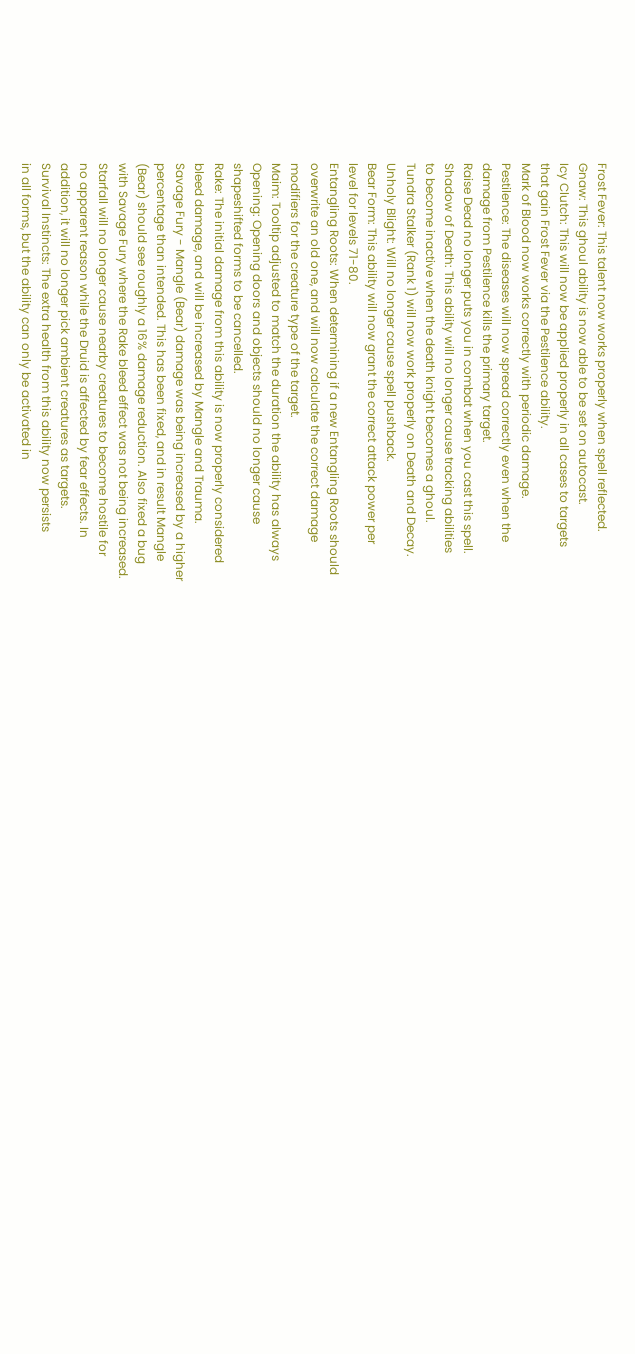Frost Fever: This talent now works properly when spell reflected.
Gnaw: This ghoul ability is now able to be set on autocast.
Icy Clutch: This will now be applied properly in all cases to targets
that gain Frost Fever via the Pestilence ability.
Mark of Blood now works correctly with periodic damage.
Pestilence: The diseases will now spread correctly even when the
damage from Pestilence kills the primary target.
Raise Dead no longer puts you in combat when you cast this spell.
Shadow of Death: This ability will no longer cause tracking abilities
to become inactive when the death knight becomes a ghoul.
Tundra Stalker (Rank 1) will now work properly on Death and Decay.
Unholy Blight: Will no longer cause spell pushback.
Bear Form: This ability will now grant the correct attack power per
level for levels 71-80.
Entangling Roots: When determining if a new Entangling Roots should
overwrite an old one, and will now calculate the correct damage
modifiers for the creature type of the target.
Maim: Tooltip adjusted to match the duration the ability has always
Opening: Opening doors and objects should no longer cause
shapeshifted forms to be cancelled.
Rake: The initial damage from this ability is now properly considered
bleed damage, and will be increased by Mangle and Trauma.
Savage Fury - Mangle (Bear) damage was being increased by a higher
percentage than intended. This has been fixed, and in result Mangle
(Bear) should see roughly a 16% damage reduction. Also fixed a bug
with Savage Fury where the Rake bleed effect was not being increased.
Starfall will no longer cause nearby creatures to become hostile for
no apparent reason while the Druid is affected by fear effects. In
addition, it will no longer pick ambient creatures as targets.
Survival Instincts: The extra health from this ability now persists
in all forms, but the ability can only be activated in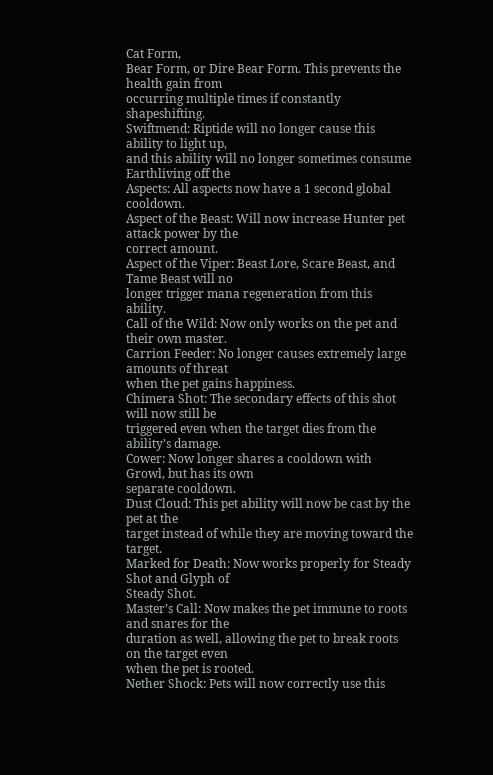Cat Form,
Bear Form, or Dire Bear Form. This prevents the health gain from
occurring multiple times if constantly shapeshifting.
Swiftmend: Riptide will no longer cause this ability to light up,
and this ability will no longer sometimes consume Earthliving off the
Aspects: All aspects now have a 1 second global cooldown.
Aspect of the Beast: Will now increase Hunter pet attack power by the
correct amount.
Aspect of the Viper: Beast Lore, Scare Beast, and Tame Beast will no
longer trigger mana regeneration from this ability.
Call of the Wild: Now only works on the pet and their own master.
Carrion Feeder: No longer causes extremely large amounts of threat
when the pet gains happiness.
Chimera Shot: The secondary effects of this shot will now still be
triggered even when the target dies from the ability’s damage.
Cower: Now longer shares a cooldown with Growl, but has its own
separate cooldown.
Dust Cloud: This pet ability will now be cast by the pet at the
target instead of while they are moving toward the target.
Marked for Death: Now works properly for Steady Shot and Glyph of
Steady Shot.
Master’s Call: Now makes the pet immune to roots and snares for the
duration as well, allowing the pet to break roots on the target even
when the pet is rooted.
Nether Shock: Pets will now correctly use this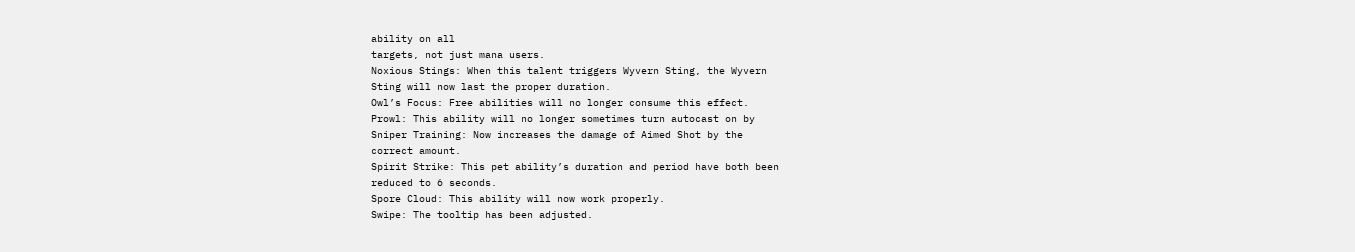ability on all
targets, not just mana users.
Noxious Stings: When this talent triggers Wyvern Sting, the Wyvern
Sting will now last the proper duration.
Owl’s Focus: Free abilities will no longer consume this effect.
Prowl: This ability will no longer sometimes turn autocast on by
Sniper Training: Now increases the damage of Aimed Shot by the
correct amount.
Spirit Strike: This pet ability’s duration and period have both been
reduced to 6 seconds.
Spore Cloud: This ability will now work properly.
Swipe: The tooltip has been adjusted.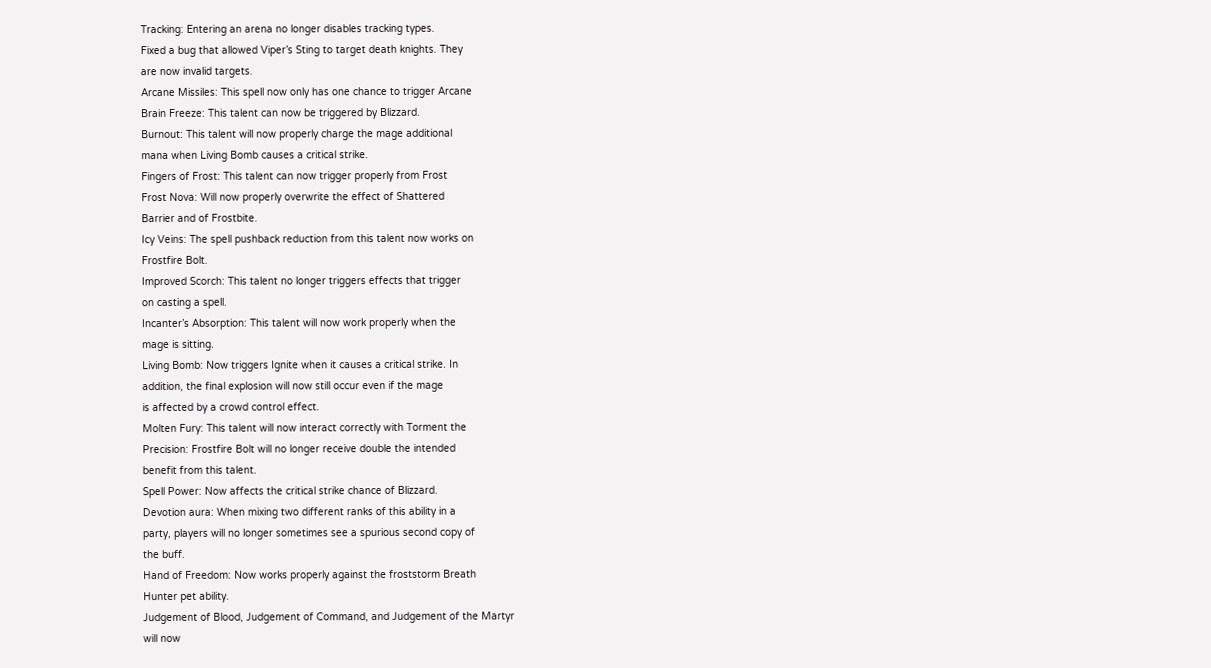Tracking: Entering an arena no longer disables tracking types.
Fixed a bug that allowed Viper’s Sting to target death knights. They
are now invalid targets.
Arcane Missiles: This spell now only has one chance to trigger Arcane
Brain Freeze: This talent can now be triggered by Blizzard.
Burnout: This talent will now properly charge the mage additional
mana when Living Bomb causes a critical strike.
Fingers of Frost: This talent can now trigger properly from Frost
Frost Nova: Will now properly overwrite the effect of Shattered
Barrier and of Frostbite.
Icy Veins: The spell pushback reduction from this talent now works on
Frostfire Bolt.
Improved Scorch: This talent no longer triggers effects that trigger
on casting a spell.
Incanter’s Absorption: This talent will now work properly when the
mage is sitting.
Living Bomb: Now triggers Ignite when it causes a critical strike. In
addition, the final explosion will now still occur even if the mage
is affected by a crowd control effect.
Molten Fury: This talent will now interact correctly with Torment the
Precision: Frostfire Bolt will no longer receive double the intended
benefit from this talent.
Spell Power: Now affects the critical strike chance of Blizzard.
Devotion aura: When mixing two different ranks of this ability in a
party, players will no longer sometimes see a spurious second copy of
the buff.
Hand of Freedom: Now works properly against the froststorm Breath
Hunter pet ability.
Judgement of Blood, Judgement of Command, and Judgement of the Martyr
will now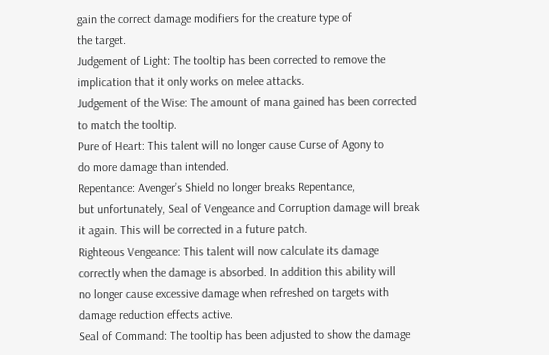gain the correct damage modifiers for the creature type of
the target.
Judgement of Light: The tooltip has been corrected to remove the
implication that it only works on melee attacks.
Judgement of the Wise: The amount of mana gained has been corrected
to match the tooltip.
Pure of Heart: This talent will no longer cause Curse of Agony to
do more damage than intended.
Repentance: Avenger’s Shield no longer breaks Repentance,
but unfortunately, Seal of Vengeance and Corruption damage will break
it again. This will be corrected in a future patch.
Righteous Vengeance: This talent will now calculate its damage
correctly when the damage is absorbed. In addition this ability will
no longer cause excessive damage when refreshed on targets with
damage reduction effects active.
Seal of Command: The tooltip has been adjusted to show the damage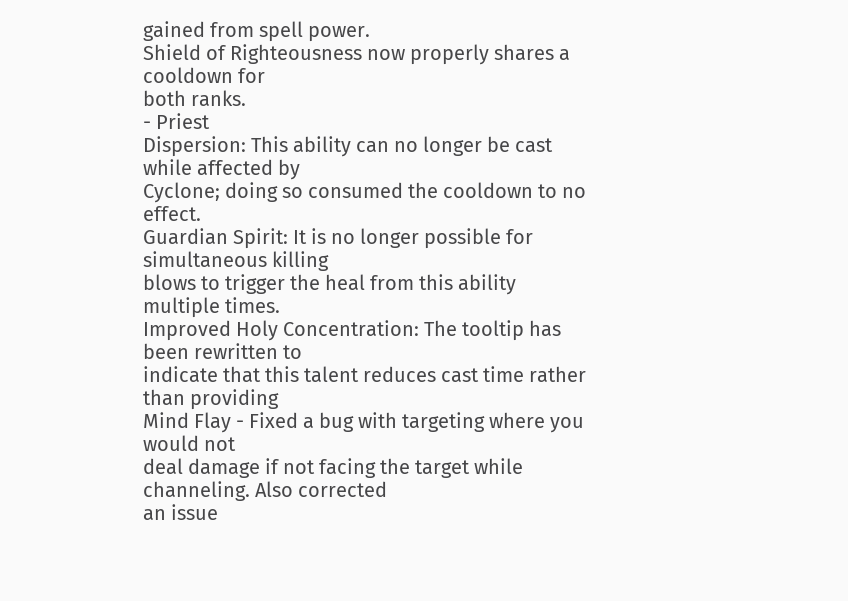gained from spell power.
Shield of Righteousness now properly shares a cooldown for
both ranks.
- Priest
Dispersion: This ability can no longer be cast while affected by
Cyclone; doing so consumed the cooldown to no effect.
Guardian Spirit: It is no longer possible for simultaneous killing
blows to trigger the heal from this ability multiple times.
Improved Holy Concentration: The tooltip has been rewritten to
indicate that this talent reduces cast time rather than providing
Mind Flay - Fixed a bug with targeting where you would not
deal damage if not facing the target while channeling. Also corrected
an issue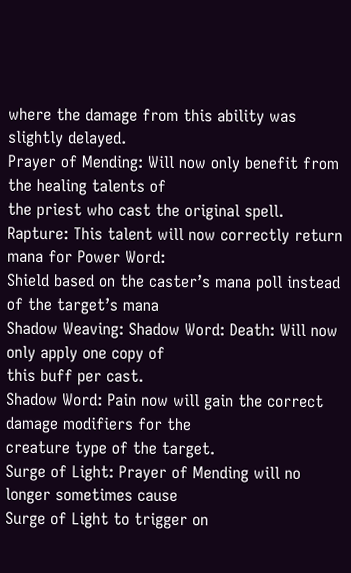where the damage from this ability was slightly delayed.
Prayer of Mending: Will now only benefit from the healing talents of
the priest who cast the original spell.
Rapture: This talent will now correctly return mana for Power Word:
Shield based on the caster’s mana poll instead of the target’s mana
Shadow Weaving: Shadow Word: Death: Will now only apply one copy of
this buff per cast.
Shadow Word: Pain now will gain the correct damage modifiers for the
creature type of the target.
Surge of Light: Prayer of Mending will no longer sometimes cause
Surge of Light to trigger on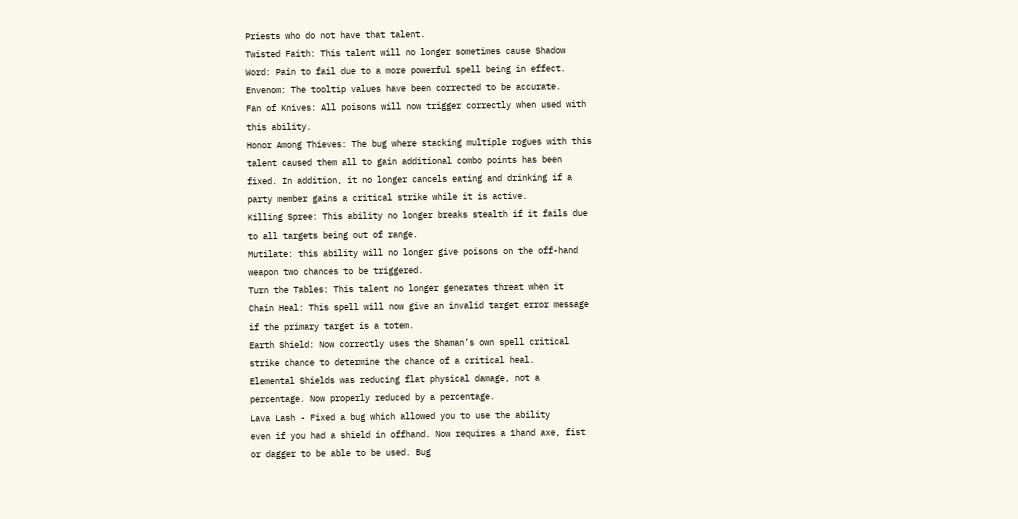Priests who do not have that talent.
Twisted Faith: This talent will no longer sometimes cause Shadow
Word: Pain to fail due to a more powerful spell being in effect.
Envenom: The tooltip values have been corrected to be accurate.
Fan of Knives: All poisons will now trigger correctly when used with
this ability.
Honor Among Thieves: The bug where stacking multiple rogues with this
talent caused them all to gain additional combo points has been
fixed. In addition, it no longer cancels eating and drinking if a
party member gains a critical strike while it is active.
Killing Spree: This ability no longer breaks stealth if it fails due
to all targets being out of range.
Mutilate: this ability will no longer give poisons on the off-hand
weapon two chances to be triggered.
Turn the Tables: This talent no longer generates threat when it
Chain Heal: This spell will now give an invalid target error message
if the primary target is a totem.
Earth Shield: Now correctly uses the Shaman’s own spell critical
strike chance to determine the chance of a critical heal.
Elemental Shields was reducing flat physical damage, not a
percentage. Now properly reduced by a percentage.
Lava Lash - Fixed a bug which allowed you to use the ability
even if you had a shield in offhand. Now requires a 1hand axe, fist
or dagger to be able to be used. Bug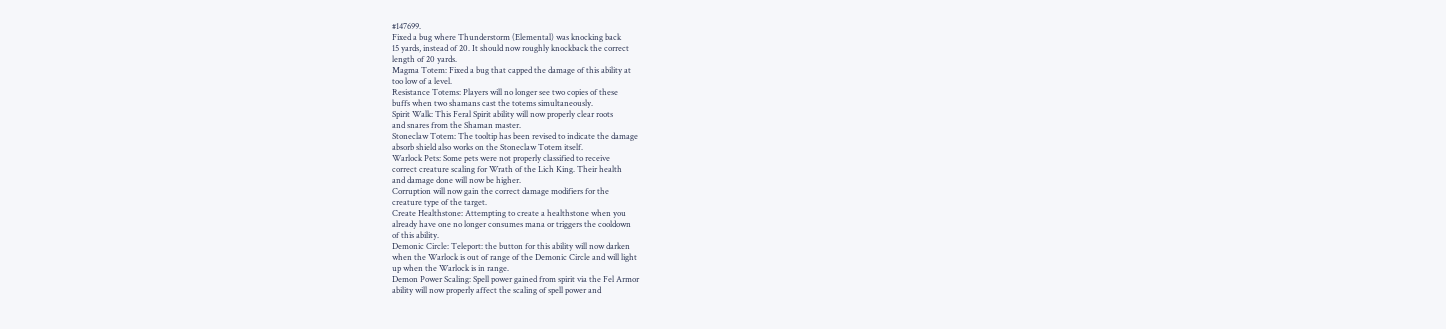#147699.
Fixed a bug where Thunderstorm (Elemental) was knocking back
15 yards, instead of 20. It should now roughly knockback the correct
length of 20 yards.
Magma Totem: Fixed a bug that capped the damage of this ability at
too low of a level.
Resistance Totems: Players will no longer see two copies of these
buffs when two shamans cast the totems simultaneously.
Spirit Walk: This Feral Spirit ability will now properly clear roots
and snares from the Shaman master.
Stoneclaw Totem: The tooltip has been revised to indicate the damage
absorb shield also works on the Stoneclaw Totem itself.
Warlock Pets: Some pets were not properly classified to receive
correct creature scaling for Wrath of the Lich King. Their health
and damage done will now be higher.
Corruption will now gain the correct damage modifiers for the
creature type of the target.
Create Healthstone: Attempting to create a healthstone when you
already have one no longer consumes mana or triggers the cooldown
of this ability.
Demonic Circle: Teleport: the button for this ability will now darken
when the Warlock is out of range of the Demonic Circle and will light
up when the Warlock is in range.
Demon Power Scaling: Spell power gained from spirit via the Fel Armor
ability will now properly affect the scaling of spell power and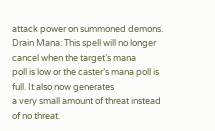attack power on summoned demons.
Drain Mana: This spell will no longer cancel when the target’s mana
poll is low or the caster’s mana poll is full. It also now generates
a very small amount of threat instead of no threat.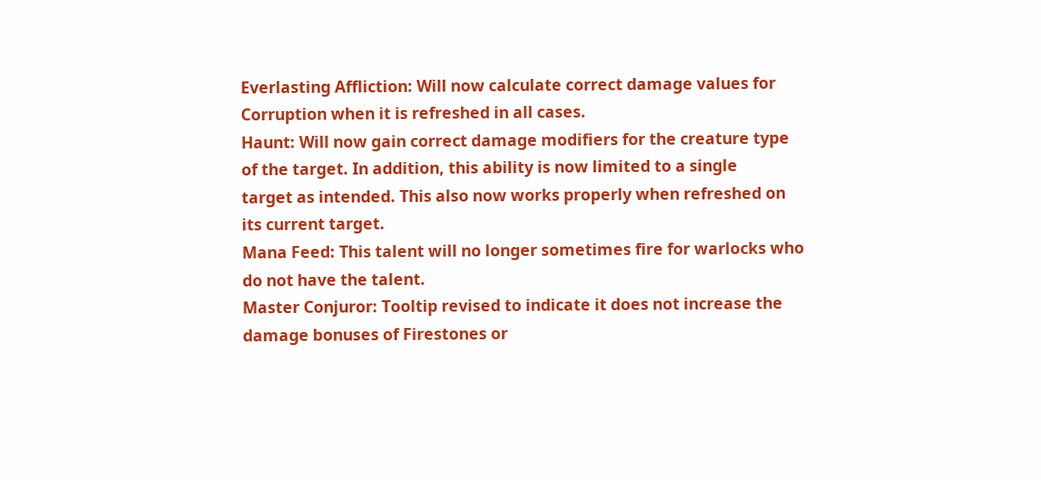Everlasting Affliction: Will now calculate correct damage values for
Corruption when it is refreshed in all cases.
Haunt: Will now gain correct damage modifiers for the creature type
of the target. In addition, this ability is now limited to a single
target as intended. This also now works properly when refreshed on
its current target.
Mana Feed: This talent will no longer sometimes fire for warlocks who
do not have the talent.
Master Conjuror: Tooltip revised to indicate it does not increase the
damage bonuses of Firestones or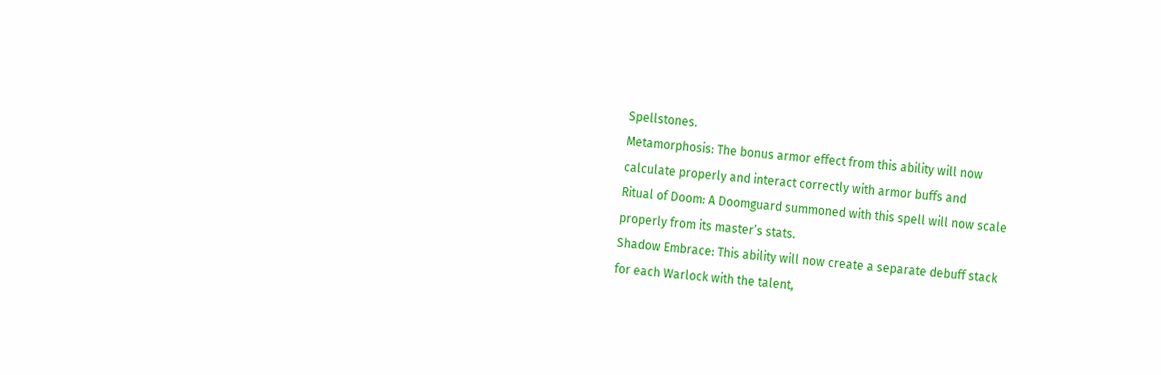Spellstones.
Metamorphosis: The bonus armor effect from this ability will now
calculate properly and interact correctly with armor buffs and
Ritual of Doom: A Doomguard summoned with this spell will now scale
properly from its master’s stats.
Shadow Embrace: This ability will now create a separate debuff stack
for each Warlock with the talent,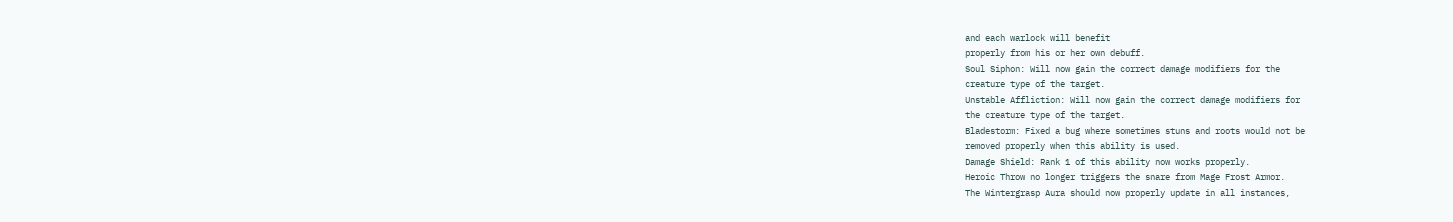and each warlock will benefit
properly from his or her own debuff.
Soul Siphon: Will now gain the correct damage modifiers for the
creature type of the target.
Unstable Affliction: Will now gain the correct damage modifiers for
the creature type of the target.
Bladestorm: Fixed a bug where sometimes stuns and roots would not be
removed properly when this ability is used.
Damage Shield: Rank 1 of this ability now works properly.
Heroic Throw no longer triggers the snare from Mage Frost Armor.
The Wintergrasp Aura should now properly update in all instances,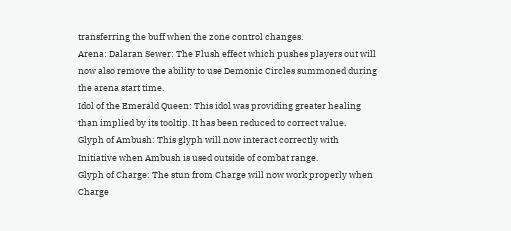transferring the buff when the zone control changes.
Arena: Dalaran Sewer: The Flush effect which pushes players out will
now also remove the ability to use Demonic Circles summoned during
the arena start time.
Idol of the Emerald Queen: This idol was providing greater healing
than implied by its tooltip. It has been reduced to correct value.
Glyph of Ambush: This glyph will now interact correctly with
Initiative when Ambush is used outside of combat range.
Glyph of Charge: The stun from Charge will now work properly when
Charge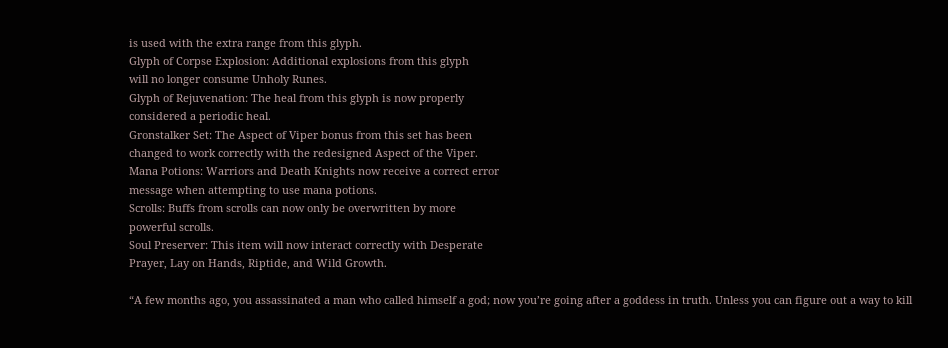is used with the extra range from this glyph.
Glyph of Corpse Explosion: Additional explosions from this glyph
will no longer consume Unholy Runes.
Glyph of Rejuvenation: The heal from this glyph is now properly
considered a periodic heal.
Gronstalker Set: The Aspect of Viper bonus from this set has been
changed to work correctly with the redesigned Aspect of the Viper.
Mana Potions: Warriors and Death Knights now receive a correct error
message when attempting to use mana potions.
Scrolls: Buffs from scrolls can now only be overwritten by more
powerful scrolls.
Soul Preserver: This item will now interact correctly with Desperate
Prayer, Lay on Hands, Riptide, and Wild Growth.

“A few months ago, you assassinated a man who called himself a god; now you’re going after a goddess in truth. Unless you can figure out a way to kill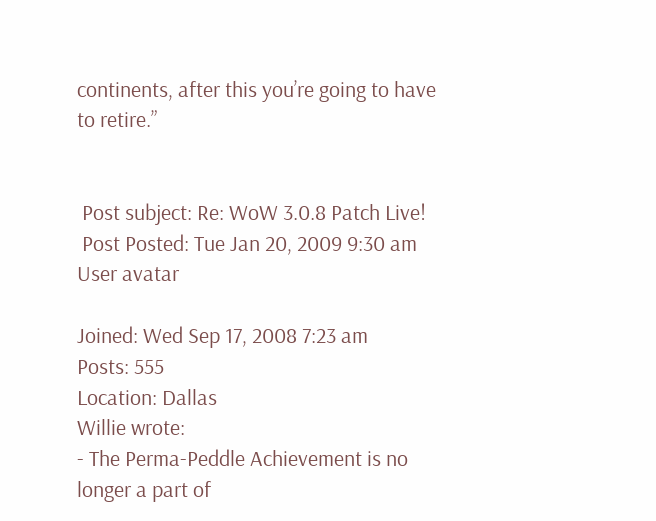continents, after this you’re going to have to retire.”


 Post subject: Re: WoW 3.0.8 Patch Live!
 Post Posted: Tue Jan 20, 2009 9:30 am
User avatar

Joined: Wed Sep 17, 2008 7:23 am
Posts: 555
Location: Dallas
Willie wrote:
- The Perma-Peddle Achievement is no longer a part of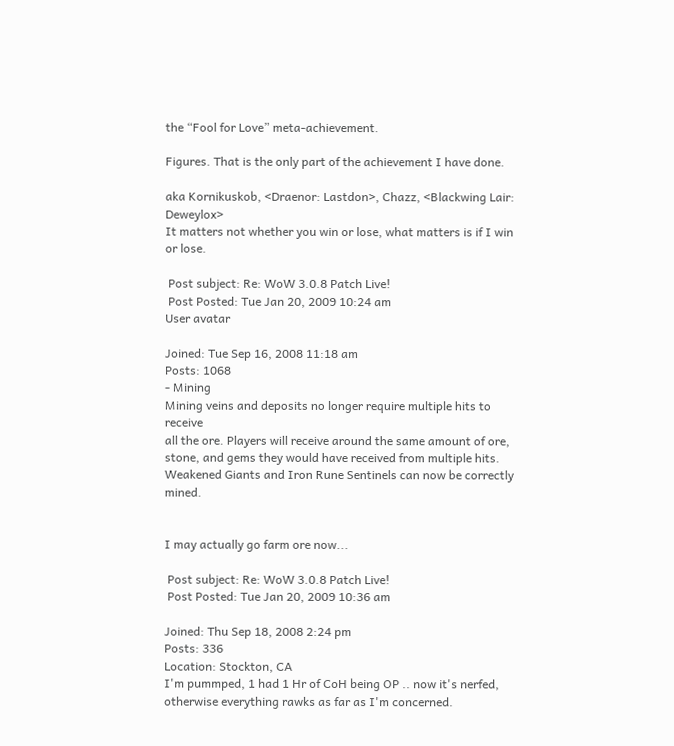the “Fool for Love” meta-achievement.

Figures. That is the only part of the achievement I have done.

aka Kornikuskob, <Draenor: Lastdon>, Chazz, <Blackwing Lair: Deweylox>
It matters not whether you win or lose, what matters is if I win or lose.

 Post subject: Re: WoW 3.0.8 Patch Live!
 Post Posted: Tue Jan 20, 2009 10:24 am
User avatar

Joined: Tue Sep 16, 2008 11:18 am
Posts: 1068
- Mining
Mining veins and deposits no longer require multiple hits to receive
all the ore. Players will receive around the same amount of ore,
stone, and gems they would have received from multiple hits.
Weakened Giants and Iron Rune Sentinels can now be correctly mined.


I may actually go farm ore now...

 Post subject: Re: WoW 3.0.8 Patch Live!
 Post Posted: Tue Jan 20, 2009 10:36 am

Joined: Thu Sep 18, 2008 2:24 pm
Posts: 336
Location: Stockton, CA
I'm pummped, 1 had 1 Hr of CoH being OP .. now it's nerfed, otherwise everything rawks as far as I'm concerned.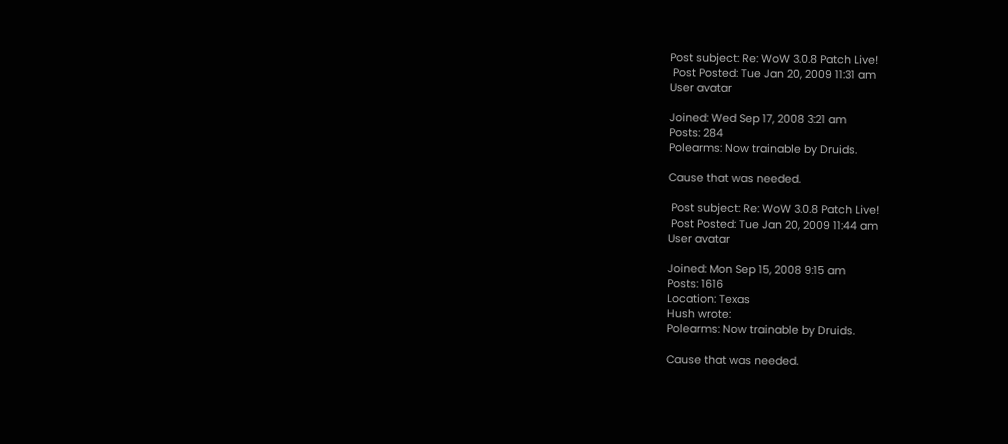Post subject: Re: WoW 3.0.8 Patch Live!
 Post Posted: Tue Jan 20, 2009 11:31 am
User avatar

Joined: Wed Sep 17, 2008 3:21 am
Posts: 284
Polearms: Now trainable by Druids.

Cause that was needed.

 Post subject: Re: WoW 3.0.8 Patch Live!
 Post Posted: Tue Jan 20, 2009 11:44 am
User avatar

Joined: Mon Sep 15, 2008 9:15 am
Posts: 1616
Location: Texas
Hush wrote:
Polearms: Now trainable by Druids.

Cause that was needed.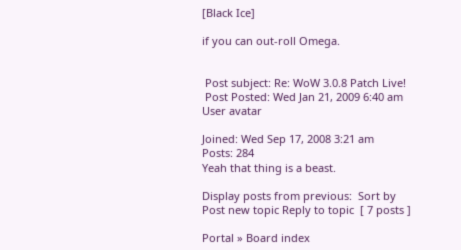[Black Ice]

if you can out-roll Omega.


 Post subject: Re: WoW 3.0.8 Patch Live!
 Post Posted: Wed Jan 21, 2009 6:40 am
User avatar

Joined: Wed Sep 17, 2008 3:21 am
Posts: 284
Yeah that thing is a beast.

Display posts from previous:  Sort by
Post new topic Reply to topic  [ 7 posts ]

Portal » Board index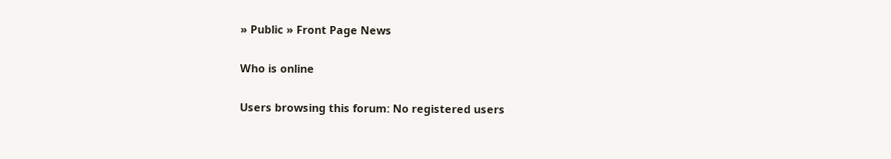» Public » Front Page News

Who is online

Users browsing this forum: No registered users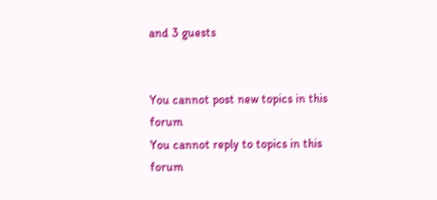and 3 guests


You cannot post new topics in this forum
You cannot reply to topics in this forum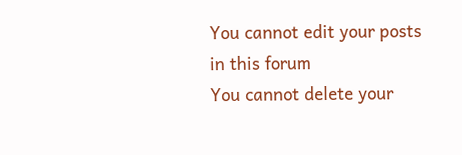You cannot edit your posts in this forum
You cannot delete your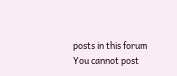posts in this forum
You cannot post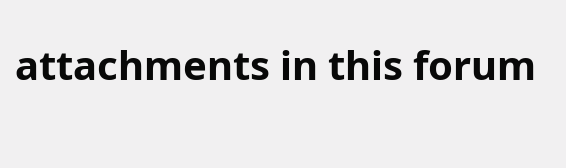attachments in this forum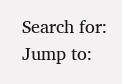Search for:
Jump to: